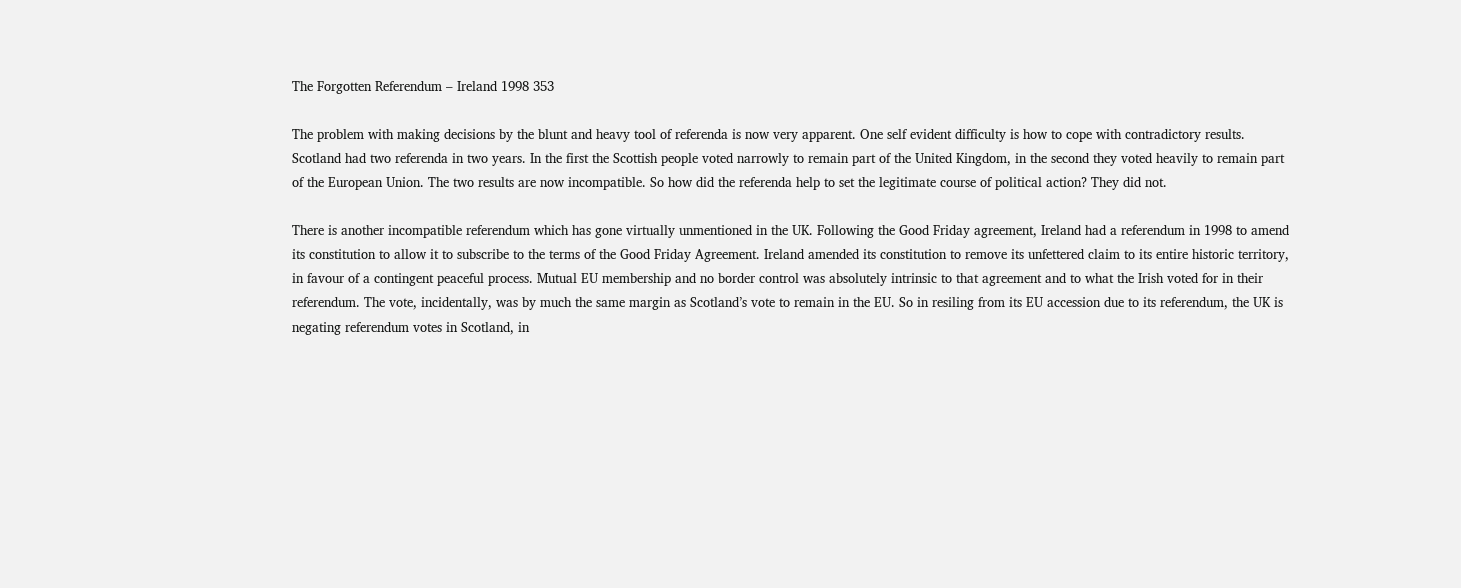The Forgotten Referendum – Ireland 1998 353

The problem with making decisions by the blunt and heavy tool of referenda is now very apparent. One self evident difficulty is how to cope with contradictory results. Scotland had two referenda in two years. In the first the Scottish people voted narrowly to remain part of the United Kingdom, in the second they voted heavily to remain part of the European Union. The two results are now incompatible. So how did the referenda help to set the legitimate course of political action? They did not.

There is another incompatible referendum which has gone virtually unmentioned in the UK. Following the Good Friday agreement, Ireland had a referendum in 1998 to amend its constitution to allow it to subscribe to the terms of the Good Friday Agreement. Ireland amended its constitution to remove its unfettered claim to its entire historic territory, in favour of a contingent peaceful process. Mutual EU membership and no border control was absolutely intrinsic to that agreement and to what the Irish voted for in their referendum. The vote, incidentally, was by much the same margin as Scotland’s vote to remain in the EU. So in resiling from its EU accession due to its referendum, the UK is negating referendum votes in Scotland, in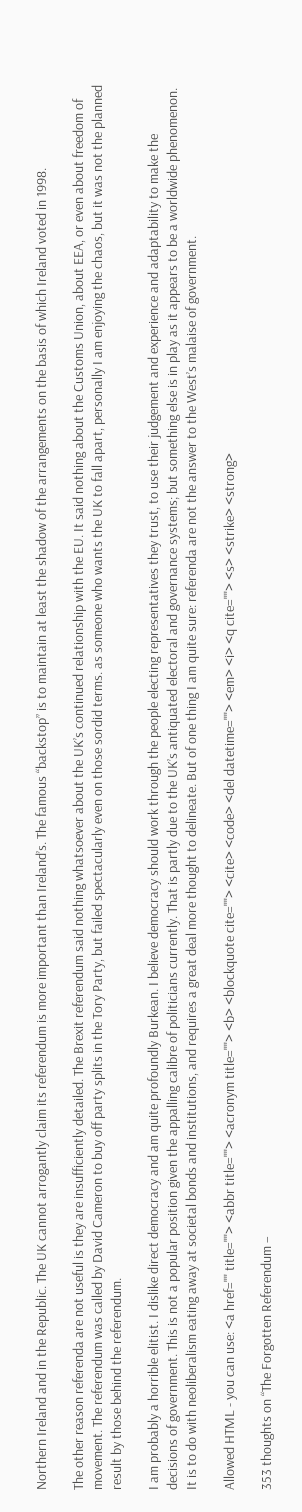Northern Ireland and in the Republic. The UK cannot arrogantly claim its referendum is more important than Ireland’s. The famous “backstop” is to maintain at least the shadow of the arrangements on the basis of which Ireland voted in 1998.

The other reason referenda are not useful is they are insufficiently detailed. The Brexit referendum said nothing whatsoever about the UK’s continued relationship with the EU. It said nothing about the Customs Union, about EEA, or even about freedom of movement. The referendum was called by David Cameron to buy off party splits in the Tory Party, but failed spectacularly even on those sordid terms. as someone who wants the UK to fall apart, personally I am enjoying the chaos, but it was not the planned result by those behind the referendum.

I am probably a horrible elitist. I dislike direct democracy and am quite profoundly Burkean. I believe democracy should work through the people electing representatives they trust, to use their judgement and experience and adaptability to make the decisions of government. This is not a popular position given the appalling calibre of politicians currently. That is partly due to the UK’s antiquated electoral and governance systems; but something else is in play as it appears to be a worldwide phenomenon. It is to do with neoliberalism eating away at societal bonds and institutions, and requires a great deal more thought to delineate. But of one thing I am quite sure: referenda are not the answer to the West’s malaise of government.

Allowed HTML - you can use: <a href="" title=""> <abbr title=""> <acronym title=""> <b> <blockquote cite=""> <cite> <code> <del datetime=""> <em> <i> <q cite=""> <s> <strike> <strong>

353 thoughts on “The Forgotten Referendum –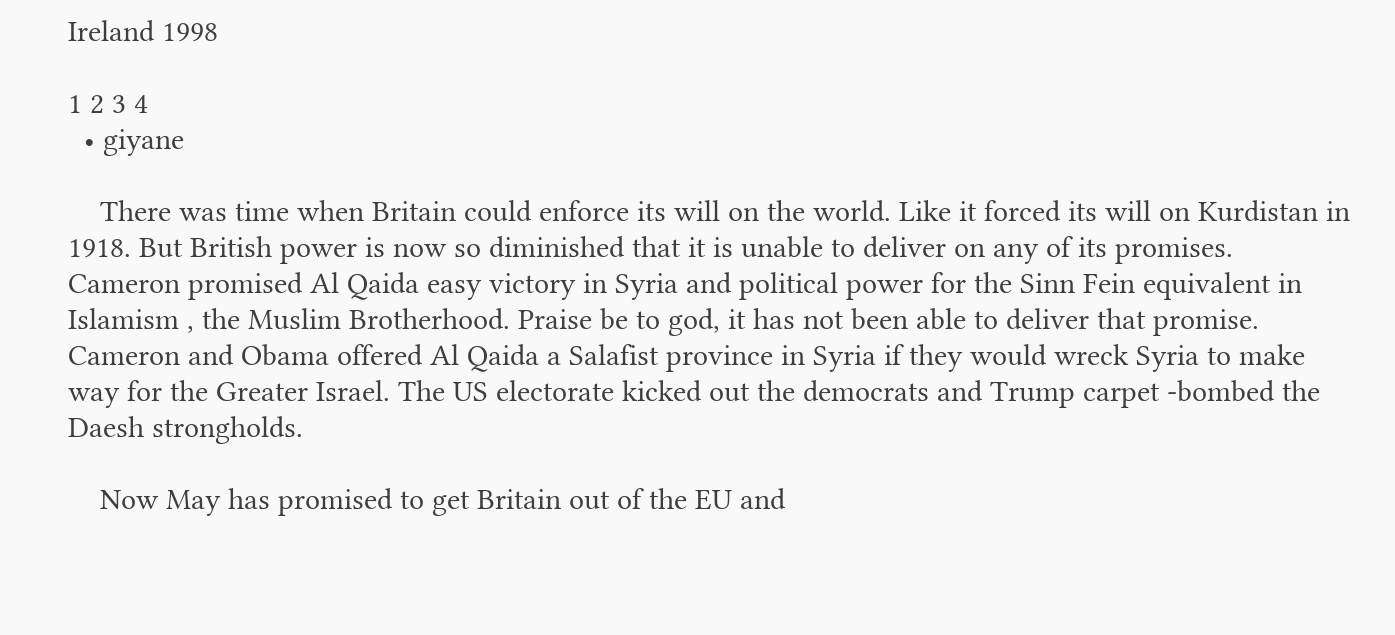Ireland 1998

1 2 3 4
  • giyane

    There was time when Britain could enforce its will on the world. Like it forced its will on Kurdistan in 1918. But British power is now so diminished that it is unable to deliver on any of its promises. Cameron promised Al Qaida easy victory in Syria and political power for the Sinn Fein equivalent in Islamism , the Muslim Brotherhood. Praise be to god, it has not been able to deliver that promise. Cameron and Obama offered Al Qaida a Salafist province in Syria if they would wreck Syria to make way for the Greater Israel. The US electorate kicked out the democrats and Trump carpet -bombed the Daesh strongholds.

    Now May has promised to get Britain out of the EU and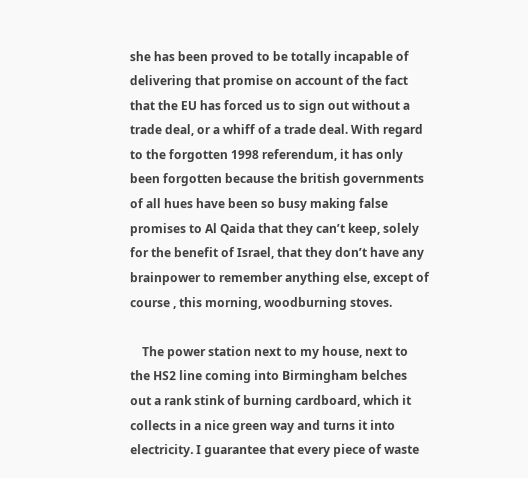she has been proved to be totally incapable of delivering that promise on account of the fact that the EU has forced us to sign out without a trade deal, or a whiff of a trade deal. With regard to the forgotten 1998 referendum, it has only been forgotten because the british governments of all hues have been so busy making false promises to Al Qaida that they can’t keep, solely for the benefit of Israel, that they don’t have any brainpower to remember anything else, except of course , this morning, woodburning stoves.

    The power station next to my house, next to the HS2 line coming into Birmingham belches out a rank stink of burning cardboard, which it collects in a nice green way and turns it into electricity. I guarantee that every piece of waste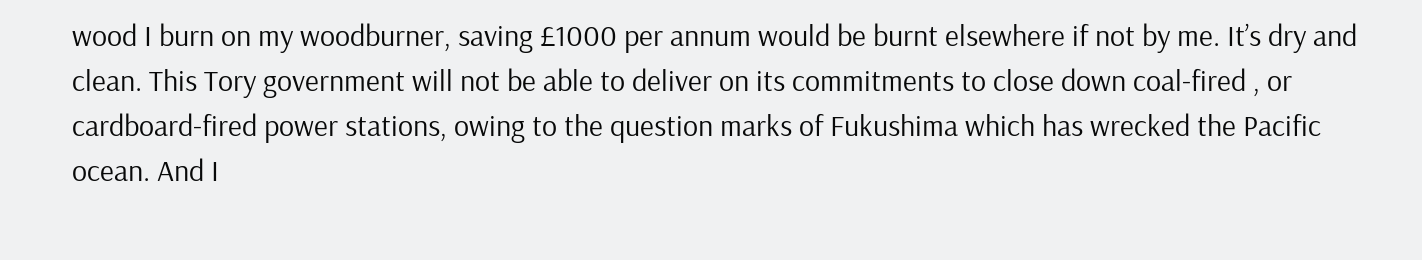wood I burn on my woodburner, saving £1000 per annum would be burnt elsewhere if not by me. It’s dry and clean. This Tory government will not be able to deliver on its commitments to close down coal-fired , or cardboard-fired power stations, owing to the question marks of Fukushima which has wrecked the Pacific ocean. And I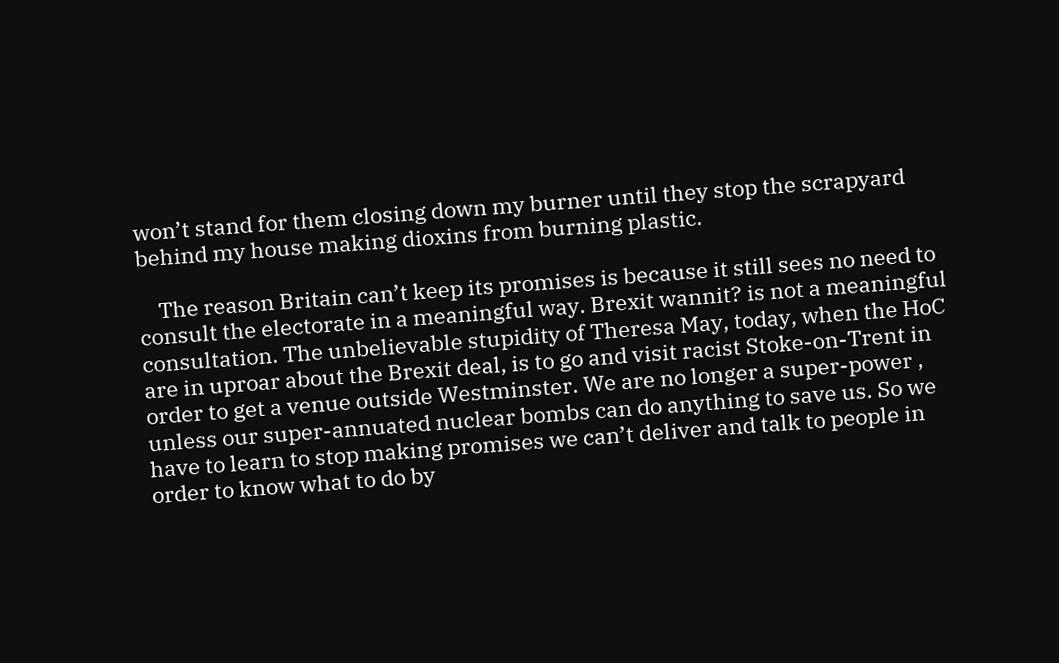won’t stand for them closing down my burner until they stop the scrapyard behind my house making dioxins from burning plastic.

    The reason Britain can’t keep its promises is because it still sees no need to consult the electorate in a meaningful way. Brexit wannit? is not a meaningful consultation. The unbelievable stupidity of Theresa May, today, when the HoC are in uproar about the Brexit deal, is to go and visit racist Stoke-on-Trent in order to get a venue outside Westminster. We are no longer a super-power , unless our super-annuated nuclear bombs can do anything to save us. So we have to learn to stop making promises we can’t deliver and talk to people in order to know what to do by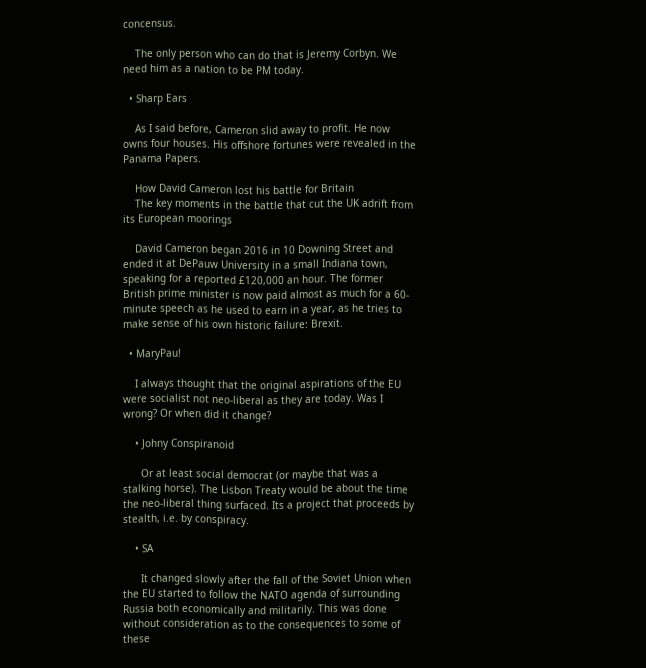concensus.

    The only person who can do that is Jeremy Corbyn. We need him as a nation to be PM today.

  • Sharp Ears

    As I said before, Cameron slid away to profit. He now owns four houses. His offshore fortunes were revealed in the Panama Papers.

    How David Cameron lost his battle for Britain
    The key moments in the battle that cut the UK adrift from its European moorings

    David Cameron began 2016 in 10 Downing Street and ended it at DePauw University in a small Indiana town, speaking for a reported £120,000 an hour. The former British prime minister is now paid almost as much for a 60-minute speech as he used to earn in a year, as he tries to make sense of his own historic failure: Brexit.

  • MaryPau!

    I always thought that the original aspirations of the EU were socialist not neo-liberal as they are today. Was I wrong? Or when did it change?

    • Johny Conspiranoid

      Or at least social democrat (or maybe that was a stalking horse). The Lisbon Treaty would be about the time the neo-liberal thing surfaced. Its a project that proceeds by stealth, i.e. by conspiracy.

    • SA

      It changed slowly after the fall of the Soviet Union when the EU started to follow the NATO agenda of surrounding Russia both economically and militarily. This was done without consideration as to the consequences to some of these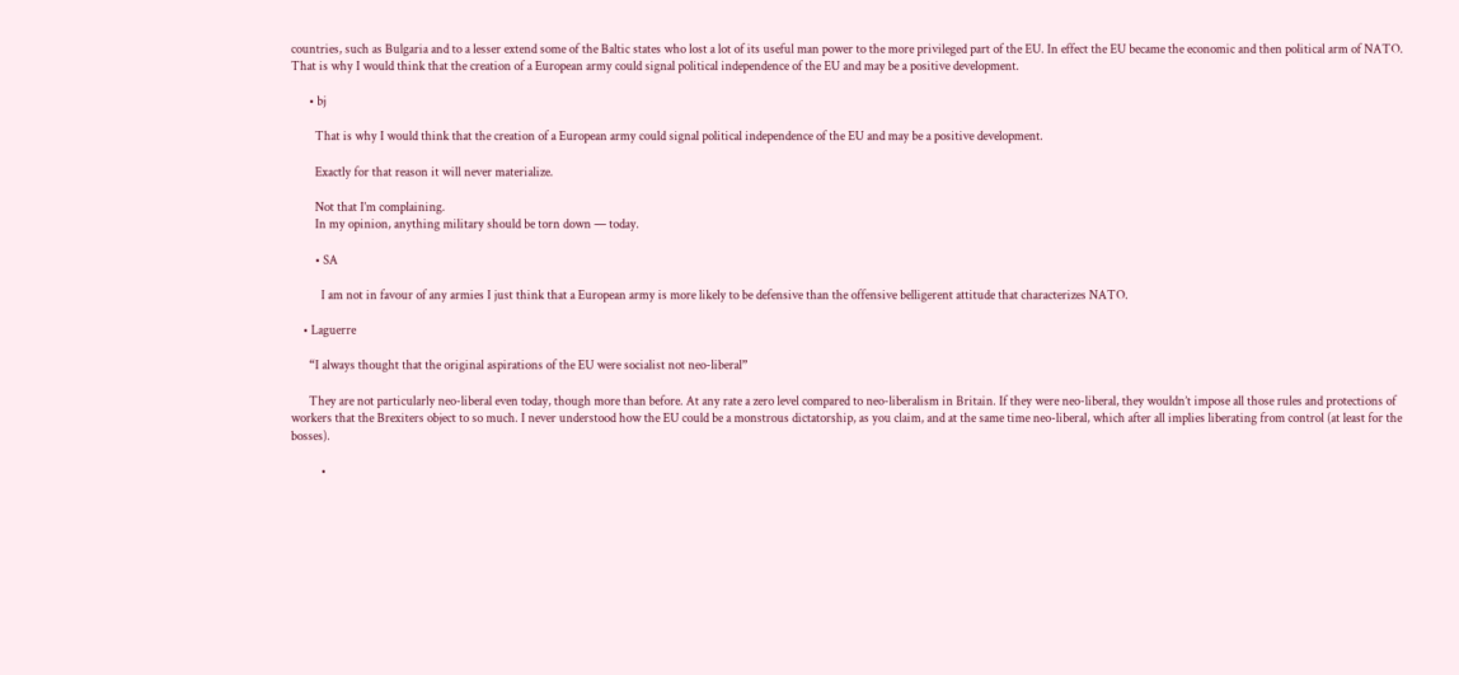countries, such as Bulgaria and to a lesser extend some of the Baltic states who lost a lot of its useful man power to the more privileged part of the EU. In effect the EU became the economic and then political arm of NATO. That is why I would think that the creation of a European army could signal political independence of the EU and may be a positive development.

      • bj

        That is why I would think that the creation of a European army could signal political independence of the EU and may be a positive development.

        Exactly for that reason it will never materialize.

        Not that I’m complaining.
        In my opinion, anything military should be torn down — today.

        • SA

          I am not in favour of any armies I just think that a European army is more likely to be defensive than the offensive belligerent attitude that characterizes NATO.

    • Laguerre

      “I always thought that the original aspirations of the EU were socialist not neo-liberal”

      They are not particularly neo-liberal even today, though more than before. At any rate a zero level compared to neo-liberalism in Britain. If they were neo-liberal, they wouldn’t impose all those rules and protections of workers that the Brexiters object to so much. I never understood how the EU could be a monstrous dictatorship, as you claim, and at the same time neo-liberal, which after all implies liberating from control (at least for the bosses).

          •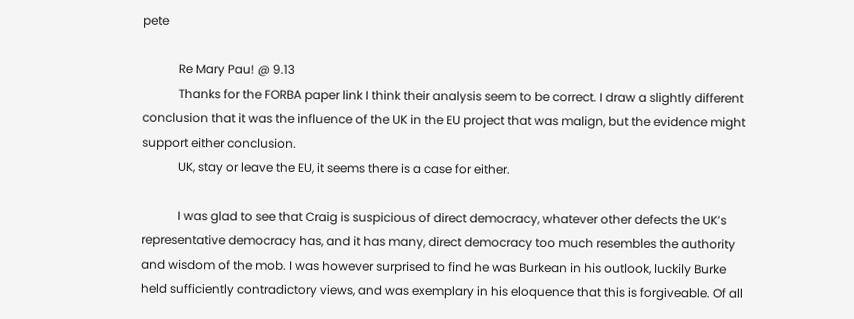pete

            Re Mary Pau! @ 9.13
            Thanks for the FORBA paper link I think their analysis seem to be correct. I draw a slightly different conclusion that it was the influence of the UK in the EU project that was malign, but the evidence might support either conclusion.
            UK, stay or leave the EU, it seems there is a case for either.

            I was glad to see that Craig is suspicious of direct democracy, whatever other defects the UK’s representative democracy has, and it has many, direct democracy too much resembles the authority and wisdom of the mob. I was however surprised to find he was Burkean in his outlook, luckily Burke held sufficiently contradictory views, and was exemplary in his eloquence that this is forgiveable. Of all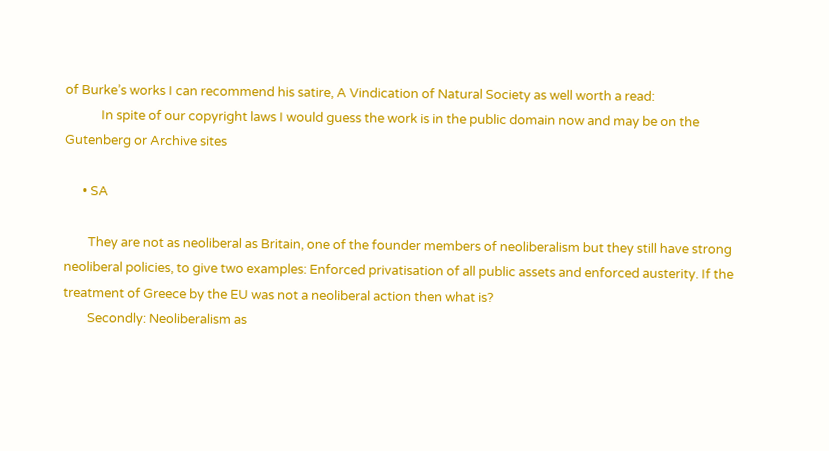of Burke’s works I can recommend his satire, A Vindication of Natural Society as well worth a read:
            In spite of our copyright laws I would guess the work is in the public domain now and may be on the Gutenberg or Archive sites

      • SA

        They are not as neoliberal as Britain, one of the founder members of neoliberalism but they still have strong neoliberal policies, to give two examples: Enforced privatisation of all public assets and enforced austerity. If the treatment of Greece by the EU was not a neoliberal action then what is?
        Secondly: Neoliberalism as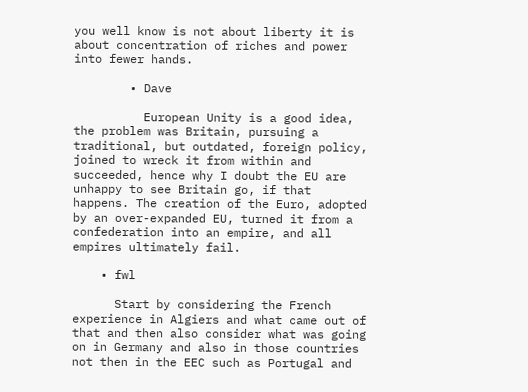you well know is not about liberty it is about concentration of riches and power into fewer hands.

        • Dave

          European Unity is a good idea, the problem was Britain, pursuing a traditional, but outdated, foreign policy, joined to wreck it from within and succeeded, hence why I doubt the EU are unhappy to see Britain go, if that happens. The creation of the Euro, adopted by an over-expanded EU, turned it from a confederation into an empire, and all empires ultimately fail.

    • fwl

      Start by considering the French experience in Algiers and what came out of that and then also consider what was going on in Germany and also in those countries not then in the EEC such as Portugal and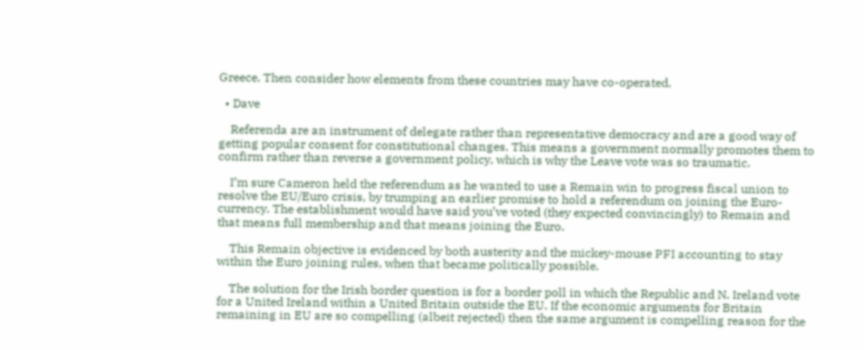Greece. Then consider how elements from these countries may have co-operated.

  • Dave

    Referenda are an instrument of delegate rather than representative democracy and are a good way of getting popular consent for constitutional changes. This means a government normally promotes them to confirm rather than reverse a government policy, which is why the Leave vote was so traumatic.

    I’m sure Cameron held the referendum as he wanted to use a Remain win to progress fiscal union to resolve the EU/Euro crisis, by trumping an earlier promise to hold a referendum on joining the Euro-currency. The establishment would have said you’ve voted (they expected convincingly) to Remain and that means full membership and that means joining the Euro.

    This Remain objective is evidenced by both austerity and the mickey-mouse PFI accounting to stay within the Euro joining rules, when that became politically possible.

    The solution for the Irish border question is for a border poll in which the Republic and N. Ireland vote for a United Ireland within a United Britain outside the EU. If the economic arguments for Britain remaining in EU are so compelling (albeit rejected) then the same argument is compelling reason for the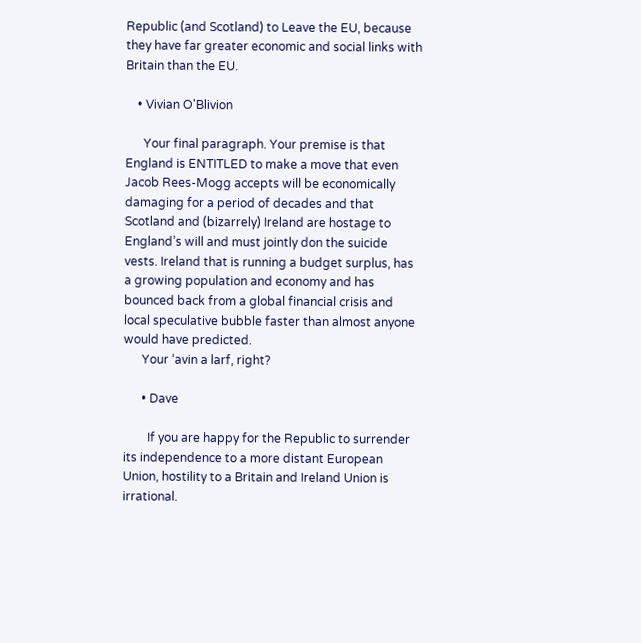Republic (and Scotland) to Leave the EU, because they have far greater economic and social links with Britain than the EU.

    • Vivian O'Blivion

      Your final paragraph. Your premise is that England is ENTITLED to make a move that even Jacob Rees-Mogg accepts will be economically damaging for a period of decades and that Scotland and (bizarrely) Ireland are hostage to England’s will and must jointly don the suicide vests. Ireland that is running a budget surplus, has a growing population and economy and has bounced back from a global financial crisis and local speculative bubble faster than almost anyone would have predicted.
      Your ‘avin a larf, right?

      • Dave

        If you are happy for the Republic to surrender its independence to a more distant European Union, hostility to a Britain and Ireland Union is irrational.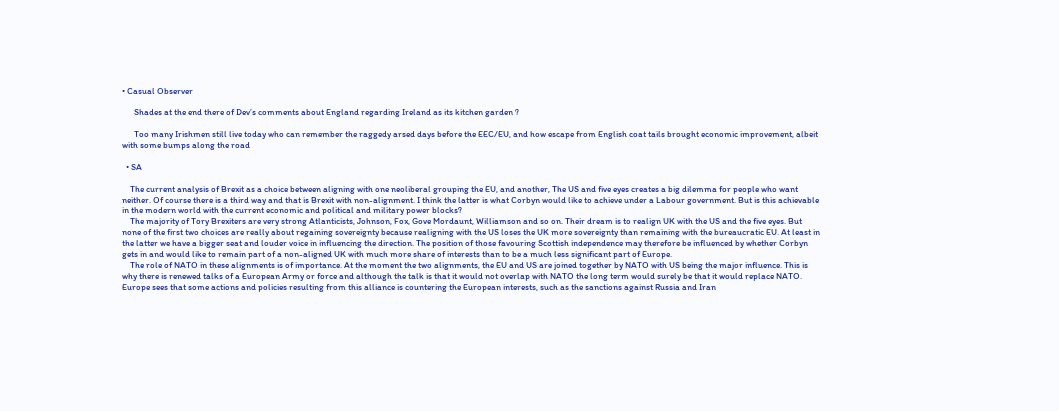• Casual Observer

      Shades at the end there of Dev’s comments about England regarding Ireland as its kitchen garden ?

      Too many Irishmen still live today who can remember the raggedy arsed days before the EEC/EU, and how escape from English coat tails brought economic improvement, albeit with some bumps along the road

  • SA

    The current analysis of Brexit as a choice between aligning with one neoliberal grouping the EU, and another, The US and five eyes creates a big dilemma for people who want neither. Of course there is a third way and that is Brexit with non-alignment. I think the latter is what Corbyn would like to achieve under a Labour government. But is this achievable in the modern world with the current economic and political and military power blocks?
    The majority of Tory Brexiters are very strong Atlanticists, Johnson, Fox, Gove Mordaunt, Williamson and so on. Their dream is to realign UK with the US and the five eyes. But none of the first two choices are really about regaining sovereignty because realigning with the US loses the UK more sovereignty than remaining with the bureaucratic EU. At least in the latter we have a bigger seat and louder voice in influencing the direction. The position of those favouring Scottish independence may therefore be influenced by whether Corbyn gets in and would like to remain part of a non-aligned UK with much more share of interests than to be a much less significant part of Europe.
    The role of NATO in these alignments is of importance. At the moment the two alignments, the EU and US are joined together by NATO with US being the major influence. This is why there is renewed talks of a European Army or force and although the talk is that it would not overlap with NATO the long term would surely be that it would replace NATO. Europe sees that some actions and policies resulting from this alliance is countering the European interests, such as the sanctions against Russia and Iran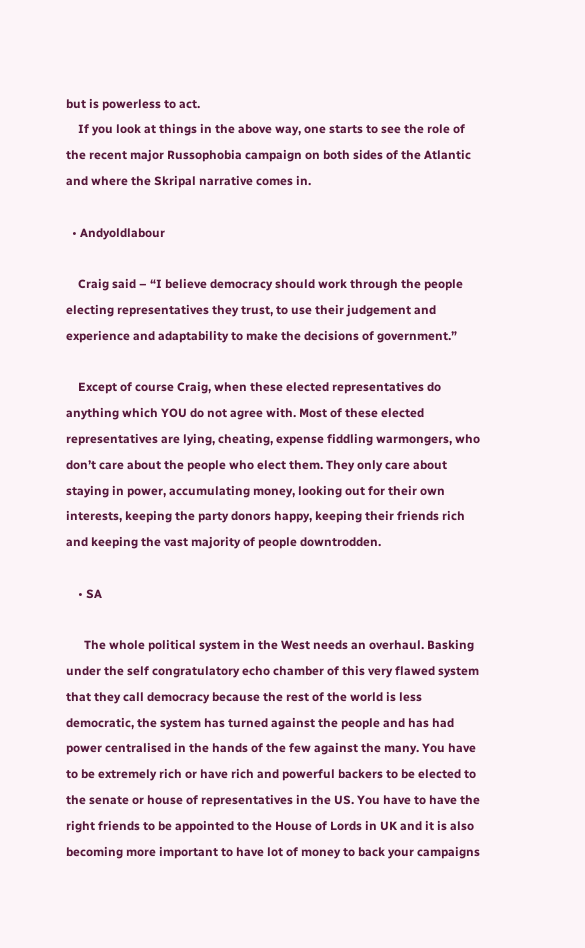but is powerless to act.
    If you look at things in the above way, one starts to see the role of the recent major Russophobia campaign on both sides of the Atlantic and where the Skripal narrative comes in.

  • Andyoldlabour

    Craig said – “I believe democracy should work through the people electing representatives they trust, to use their judgement and experience and adaptability to make the decisions of government.”

    Except of course Craig, when these elected representatives do anything which YOU do not agree with. Most of these elected representatives are lying, cheating, expense fiddling warmongers, who don’t care about the people who elect them. They only care about staying in power, accumulating money, looking out for their own interests, keeping the party donors happy, keeping their friends rich and keeping the vast majority of people downtrodden.

    • SA

      The whole political system in the West needs an overhaul. Basking under the self congratulatory echo chamber of this very flawed system that they call democracy because the rest of the world is less democratic, the system has turned against the people and has had power centralised in the hands of the few against the many. You have to be extremely rich or have rich and powerful backers to be elected to the senate or house of representatives in the US. You have to have the right friends to be appointed to the House of Lords in UK and it is also becoming more important to have lot of money to back your campaigns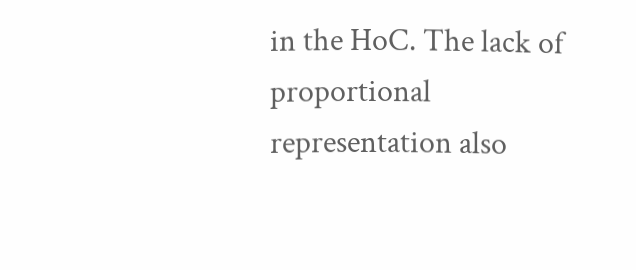in the HoC. The lack of proportional representation also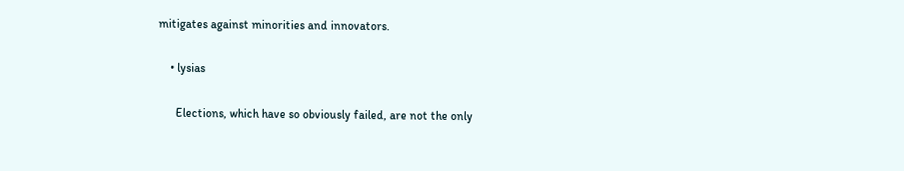mitigates against minorities and innovators.

    • lysias

      Elections, which have so obviously failed, are not the only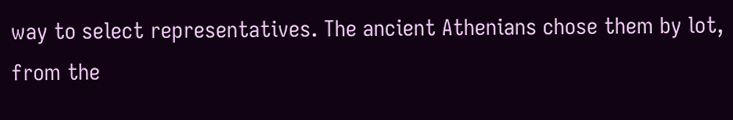way to select representatives. The ancient Athenians chose them by lot, from the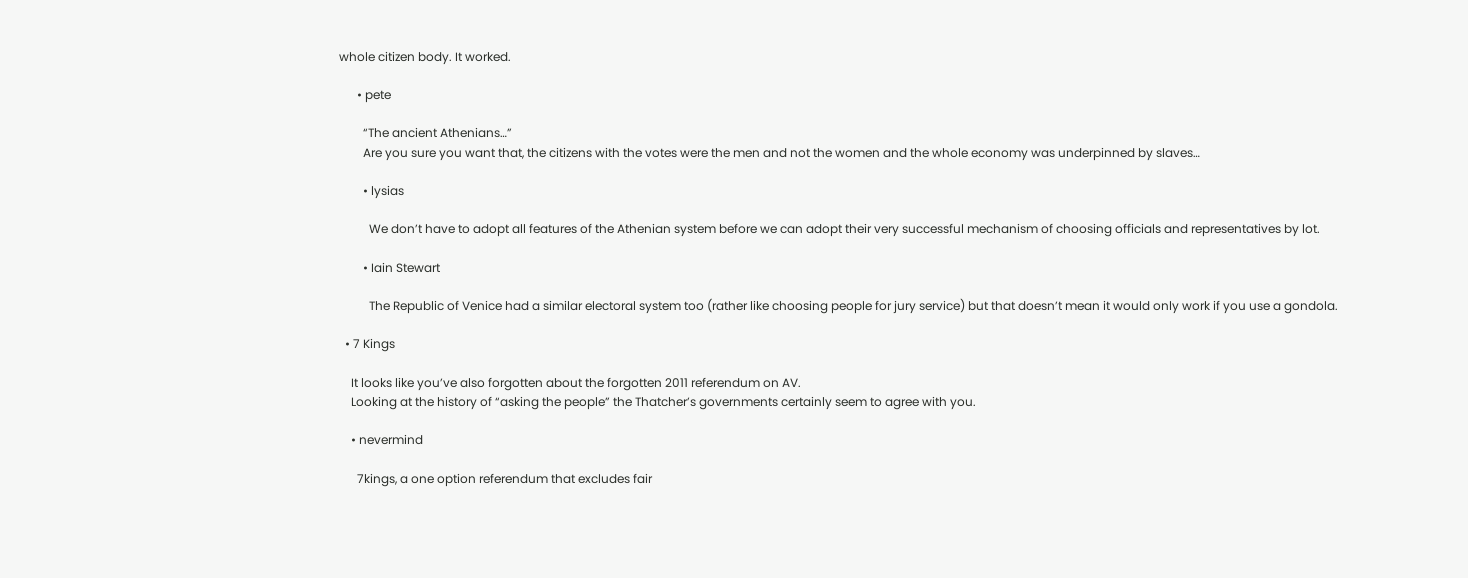whole citizen body. It worked.

      • pete

        “The ancient Athenians…”
        Are you sure you want that, the citizens with the votes were the men and not the women and the whole economy was underpinned by slaves…

        • lysias

          We don’t have to adopt all features of the Athenian system before we can adopt their very successful mechanism of choosing officials and representatives by lot.

        • Iain Stewart

          The Republic of Venice had a similar electoral system too (rather like choosing people for jury service) but that doesn’t mean it would only work if you use a gondola.

  • 7 Kings

    It looks like you’ve also forgotten about the forgotten 2011 referendum on AV.
    Looking at the history of “asking the people” the Thatcher’s governments certainly seem to agree with you.

    • nevermind

      7kings, a one option referendum that excludes fair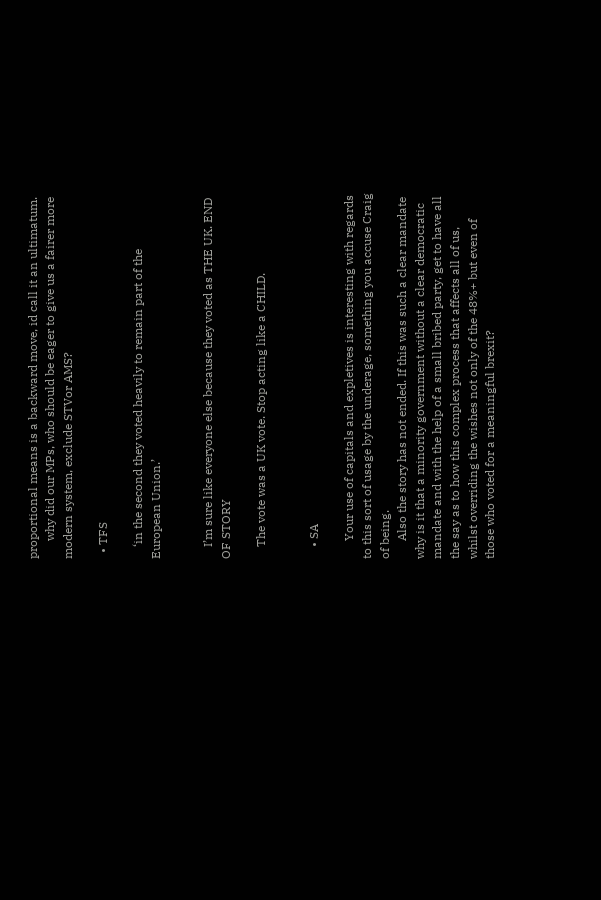proportional means is a backward move, id call it an ultimatum.
      why did our MPs, who should be eager to give us a fairer more modern system, exclude STVor AMS?

  • TFS

    ‘in the second they voted heavily to remain part of the European Union.’


    I’m sure like everyone else because they voted as THE UK. END OF STORY

    The vote was a UK vote. Stop acting like a CHILD.


    • SA

      Your use of capitals and expletives is interesting with regards to this sort of usage by the underage, something you accuse Craig of being.
      Also the story has not ended. If this was such a clear mandate why is it that a minority government without a clear democratic mandate and with the help of a small bribed party, get to have all the say as to how this complex process that affects all of us, whilst overriding the wishes not only of the 48%+ but even of those who voted for a meaningful brexit?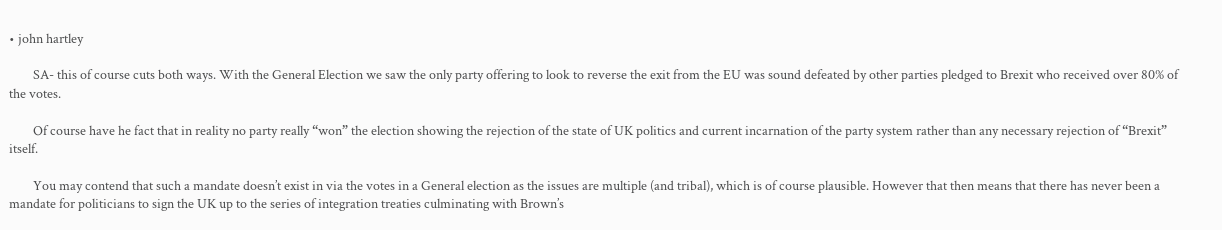• john hartley

        SA- this of course cuts both ways. With the General Election we saw the only party offering to look to reverse the exit from the EU was sound defeated by other parties pledged to Brexit who received over 80% of the votes.

        Of course have he fact that in reality no party really “won” the election showing the rejection of the state of UK politics and current incarnation of the party system rather than any necessary rejection of “Brexit” itself.

        You may contend that such a mandate doesn’t exist in via the votes in a General election as the issues are multiple (and tribal), which is of course plausible. However that then means that there has never been a mandate for politicians to sign the UK up to the series of integration treaties culminating with Brown’s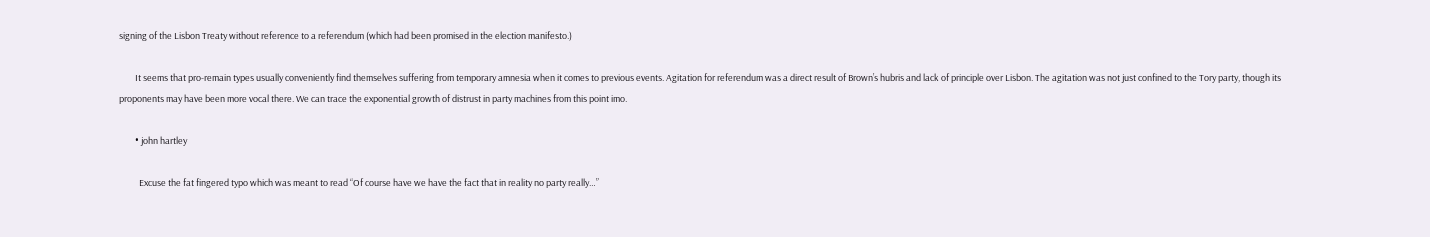signing of the Lisbon Treaty without reference to a referendum (which had been promised in the election manifesto.)

        It seems that pro-remain types usually conveniently find themselves suffering from temporary amnesia when it comes to previous events. Agitation for referendum was a direct result of Brown’s hubris and lack of principle over Lisbon. The agitation was not just confined to the Tory party, though its proponents may have been more vocal there. We can trace the exponential growth of distrust in party machines from this point imo.

        • john hartley

          Excuse the fat fingered typo which was meant to read “Of course have we have the fact that in reality no party really…”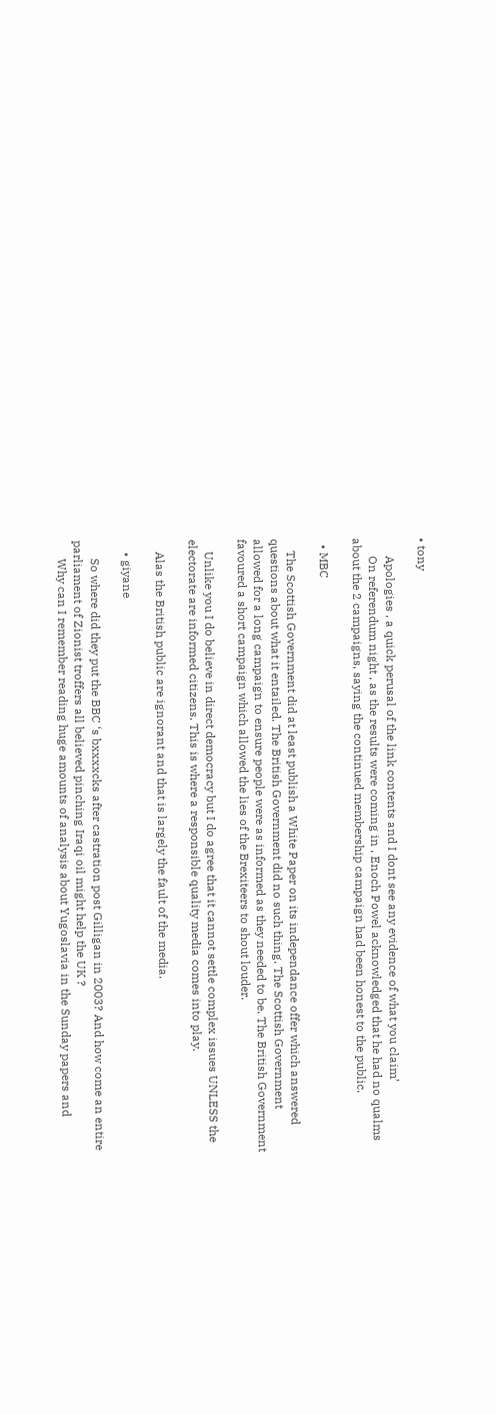• tony

      Apologies , a quick perusal of the link contents and I dont see any evidence of what you claim’
      On referendum night , as the results were coming in , Enoch Powel acknowledged that he had no qualms about the 2 campaigns, saying the continued membership campaign had been honest to the public.

  • MBC

    The Scottish Government did at least publish a White Paper on its independance offer which answered questions about what it entailed. The British Government did no such thing. The Scottish Government allowed for a long campaign to ensure people were as informed as they needed to be. The British Government favoured a short campaign which allowed the lies of the Brexiteers to shout louder.

    Unlike you I do believe in direct democracy but I do agree that it cannot settle complex issues UNLESS the electorate are informed citizens. This is where a responsible quality media comes into play.

    Alas the British public are ignorant and that is largely the fault of the media.

    • giyane

      So where did they put the BBC ‘s bxxxxcks after castration post Gilligan in 2003? And how come an entire parliament of Zionist troffers all believed pinching Iraqi oil might help the UK ?
      Why can I remember reading huge amounts of analysis about Yugoslavia in the Sunday papers and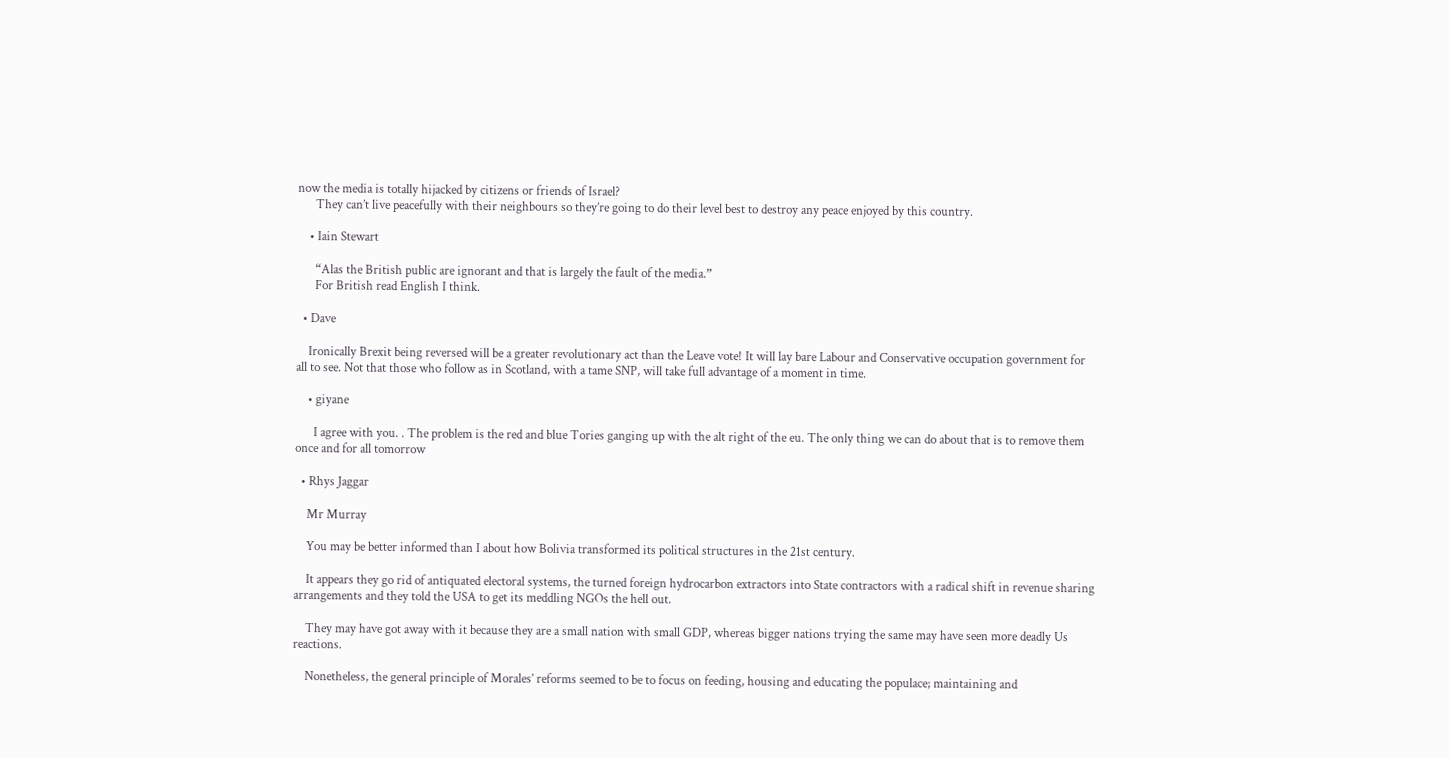now the media is totally hijacked by citizens or friends of Israel?
      They can’t live peacefully with their neighbours so they’re going to do their level best to destroy any peace enjoyed by this country.

    • Iain Stewart

      “Alas the British public are ignorant and that is largely the fault of the media.”
      For British read English I think.

  • Dave

    Ironically Brexit being reversed will be a greater revolutionary act than the Leave vote! It will lay bare Labour and Conservative occupation government for all to see. Not that those who follow as in Scotland, with a tame SNP, will take full advantage of a moment in time.

    • giyane

      I agree with you. . The problem is the red and blue Tories ganging up with the alt right of the eu. The only thing we can do about that is to remove them once and for all tomorrow

  • Rhys Jaggar

    Mr Murray

    You may be better informed than I about how Bolivia transformed its political structures in the 21st century.

    It appears they go rid of antiquated electoral systems, the turned foreign hydrocarbon extractors into State contractors with a radical shift in revenue sharing arrangements and they told the USA to get its meddling NGOs the hell out.

    They may have got away with it because they are a small nation with small GDP, whereas bigger nations trying the same may have seen more deadly Us reactions.

    Nonetheless, the general principle of Morales’ reforms seemed to be to focus on feeding, housing and educating the populace; maintaining and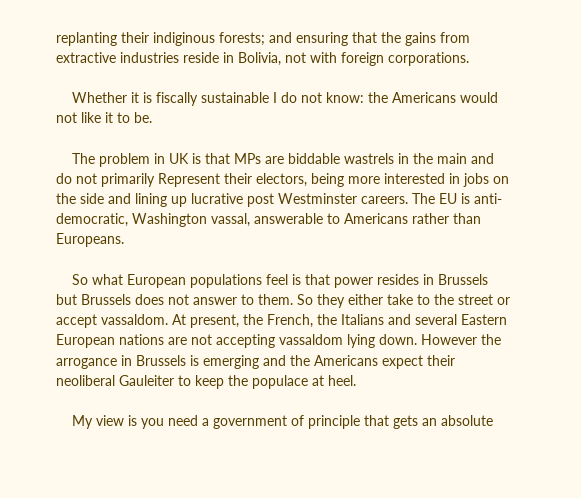replanting their indiginous forests; and ensuring that the gains from extractive industries reside in Bolivia, not with foreign corporations.

    Whether it is fiscally sustainable I do not know: the Americans would not like it to be.

    The problem in UK is that MPs are biddable wastrels in the main and do not primarily Represent their electors, being more interested in jobs on the side and lining up lucrative post Westminster careers. The EU is anti-democratic, Washington vassal, answerable to Americans rather than Europeans.

    So what European populations feel is that power resides in Brussels but Brussels does not answer to them. So they either take to the street or accept vassaldom. At present, the French, the Italians and several Eastern European nations are not accepting vassaldom lying down. However the arrogance in Brussels is emerging and the Americans expect their neoliberal Gauleiter to keep the populace at heel.

    My view is you need a government of principle that gets an absolute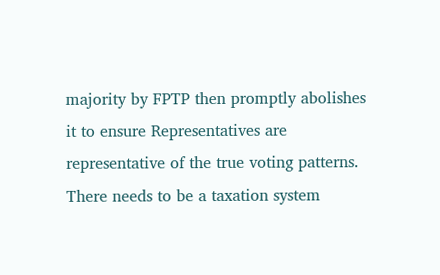majority by FPTP then promptly abolishes it to ensure Representatives are representative of the true voting patterns. There needs to be a taxation system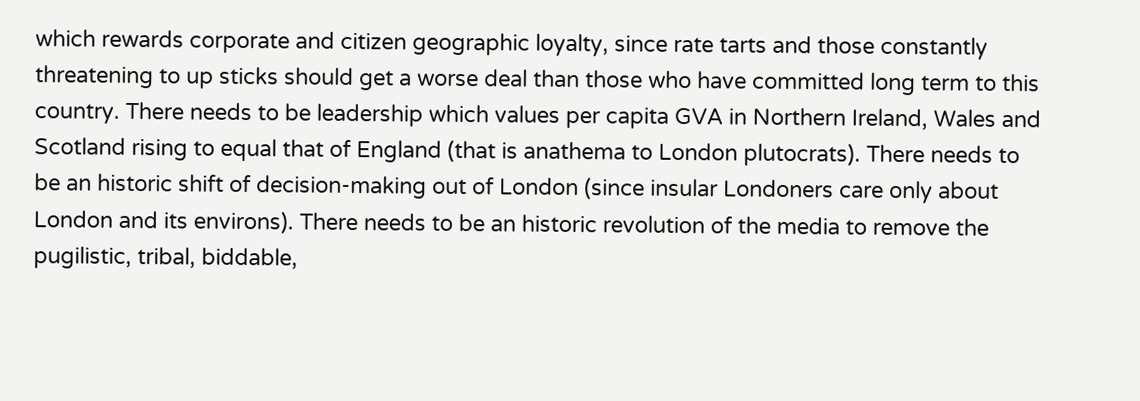which rewards corporate and citizen geographic loyalty, since rate tarts and those constantly threatening to up sticks should get a worse deal than those who have committed long term to this country. There needs to be leadership which values per capita GVA in Northern Ireland, Wales and Scotland rising to equal that of England (that is anathema to London plutocrats). There needs to be an historic shift of decision-making out of London (since insular Londoners care only about London and its environs). There needs to be an historic revolution of the media to remove the pugilistic, tribal, biddable,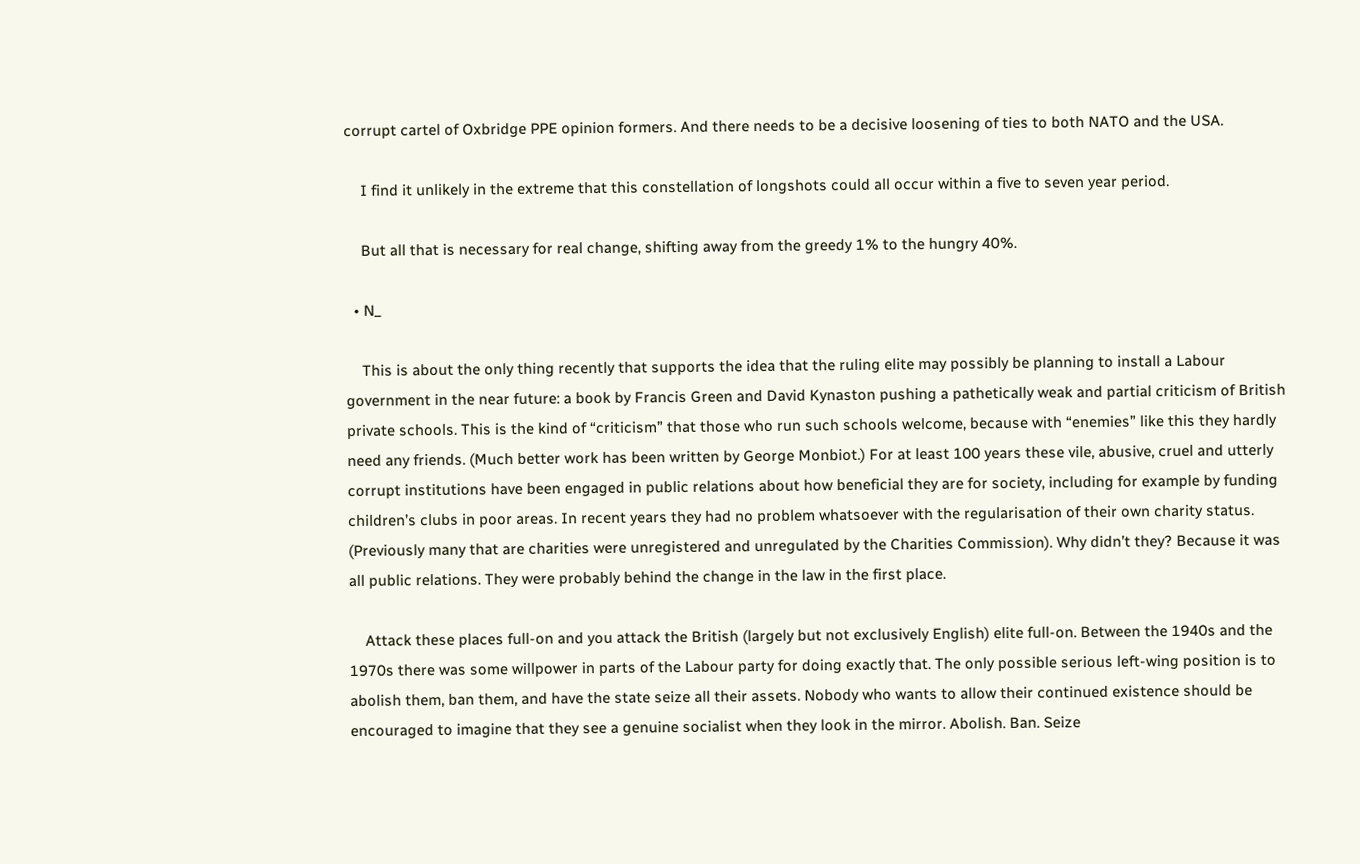corrupt cartel of Oxbridge PPE opinion formers. And there needs to be a decisive loosening of ties to both NATO and the USA.

    I find it unlikely in the extreme that this constellation of longshots could all occur within a five to seven year period.

    But all that is necessary for real change, shifting away from the greedy 1% to the hungry 40%.

  • N_

    This is about the only thing recently that supports the idea that the ruling elite may possibly be planning to install a Labour government in the near future: a book by Francis Green and David Kynaston pushing a pathetically weak and partial criticism of British private schools. This is the kind of “criticism” that those who run such schools welcome, because with “enemies” like this they hardly need any friends. (Much better work has been written by George Monbiot.) For at least 100 years these vile, abusive, cruel and utterly corrupt institutions have been engaged in public relations about how beneficial they are for society, including for example by funding children’s clubs in poor areas. In recent years they had no problem whatsoever with the regularisation of their own charity status. (Previously many that are charities were unregistered and unregulated by the Charities Commission). Why didn’t they? Because it was all public relations. They were probably behind the change in the law in the first place.

    Attack these places full-on and you attack the British (largely but not exclusively English) elite full-on. Between the 1940s and the 1970s there was some willpower in parts of the Labour party for doing exactly that. The only possible serious left-wing position is to abolish them, ban them, and have the state seize all their assets. Nobody who wants to allow their continued existence should be encouraged to imagine that they see a genuine socialist when they look in the mirror. Abolish. Ban. Seize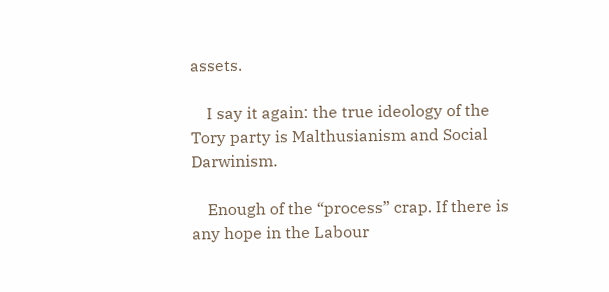assets.

    I say it again: the true ideology of the Tory party is Malthusianism and Social Darwinism.

    Enough of the “process” crap. If there is any hope in the Labour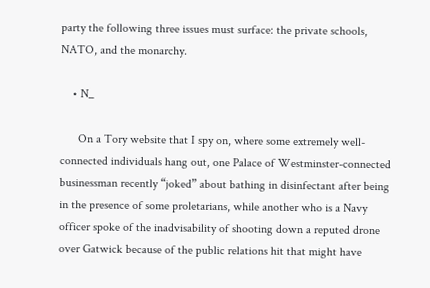party the following three issues must surface: the private schools, NATO, and the monarchy.

    • N_

      On a Tory website that I spy on, where some extremely well-connected individuals hang out, one Palace of Westminster-connected businessman recently “joked” about bathing in disinfectant after being in the presence of some proletarians, while another who is a Navy officer spoke of the inadvisability of shooting down a reputed drone over Gatwick because of the public relations hit that might have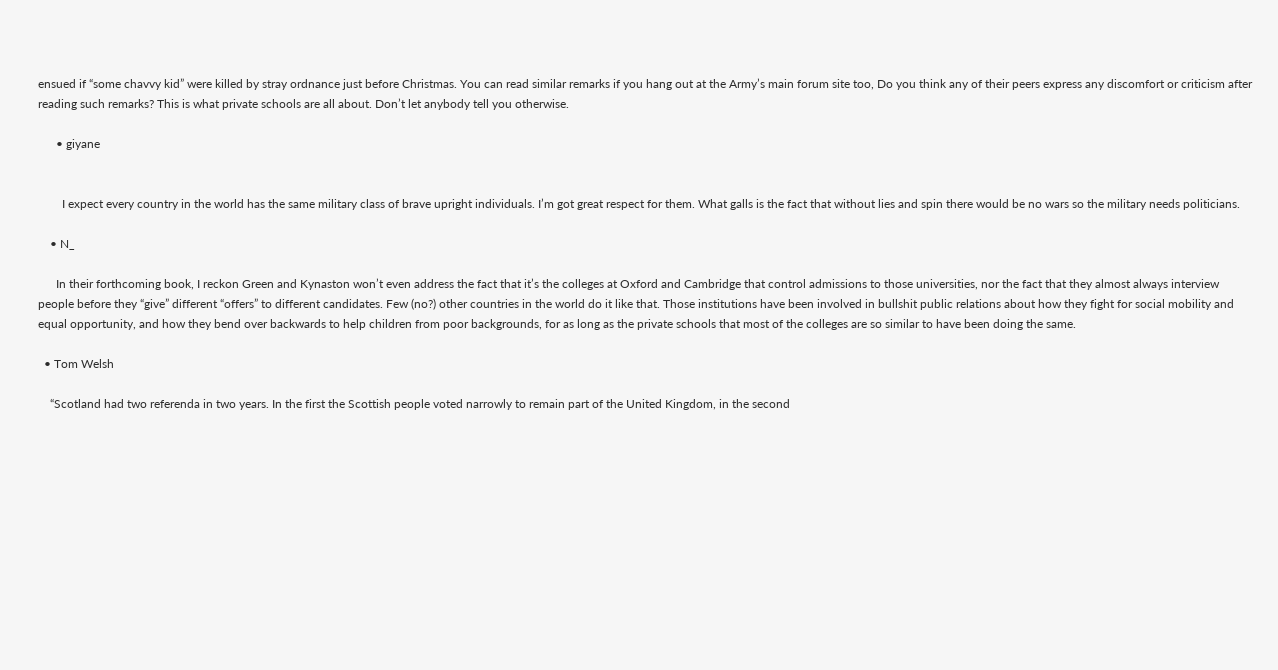ensued if “some chavvy kid” were killed by stray ordnance just before Christmas. You can read similar remarks if you hang out at the Army’s main forum site too, Do you think any of their peers express any discomfort or criticism after reading such remarks? This is what private schools are all about. Don’t let anybody tell you otherwise.

      • giyane


        I expect every country in the world has the same military class of brave upright individuals. I’m got great respect for them. What galls is the fact that without lies and spin there would be no wars so the military needs politicians.

    • N_

      In their forthcoming book, I reckon Green and Kynaston won’t even address the fact that it’s the colleges at Oxford and Cambridge that control admissions to those universities, nor the fact that they almost always interview people before they “give” different “offers” to different candidates. Few (no?) other countries in the world do it like that. Those institutions have been involved in bullshit public relations about how they fight for social mobility and equal opportunity, and how they bend over backwards to help children from poor backgrounds, for as long as the private schools that most of the colleges are so similar to have been doing the same.

  • Tom Welsh

    “Scotland had two referenda in two years. In the first the Scottish people voted narrowly to remain part of the United Kingdom, in the second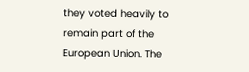they voted heavily to remain part of the European Union. The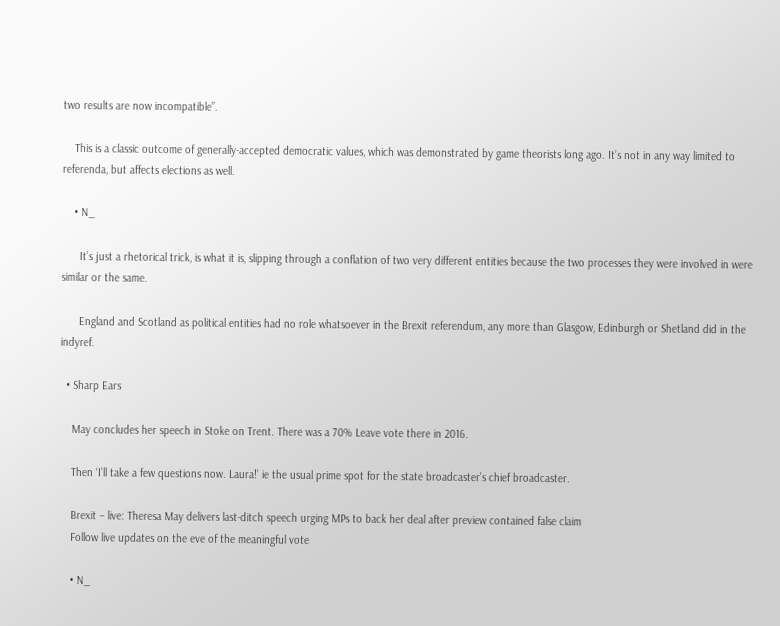two results are now incompatible”.

    This is a classic outcome of generally-accepted democratic values, which was demonstrated by game theorists long ago. It’s not in any way limited to referenda, but affects elections as well.

    • N_

      It’s just a rhetorical trick, is what it is, slipping through a conflation of two very different entities because the two processes they were involved in were similar or the same.

      England and Scotland as political entities had no role whatsoever in the Brexit referendum, any more than Glasgow, Edinburgh or Shetland did in the indyref.

  • Sharp Ears

    May concludes her speech in Stoke on Trent. There was a 70% Leave vote there in 2016.

    Then ‘I’ll take a few questions now. Laura!’ ie the usual prime spot for the state broadcaster’s chief broadcaster.

    Brexit – live: Theresa May delivers last-ditch speech urging MPs to back her deal after preview contained false claim
    Follow live updates on the eve of the meaningful vote

    • N_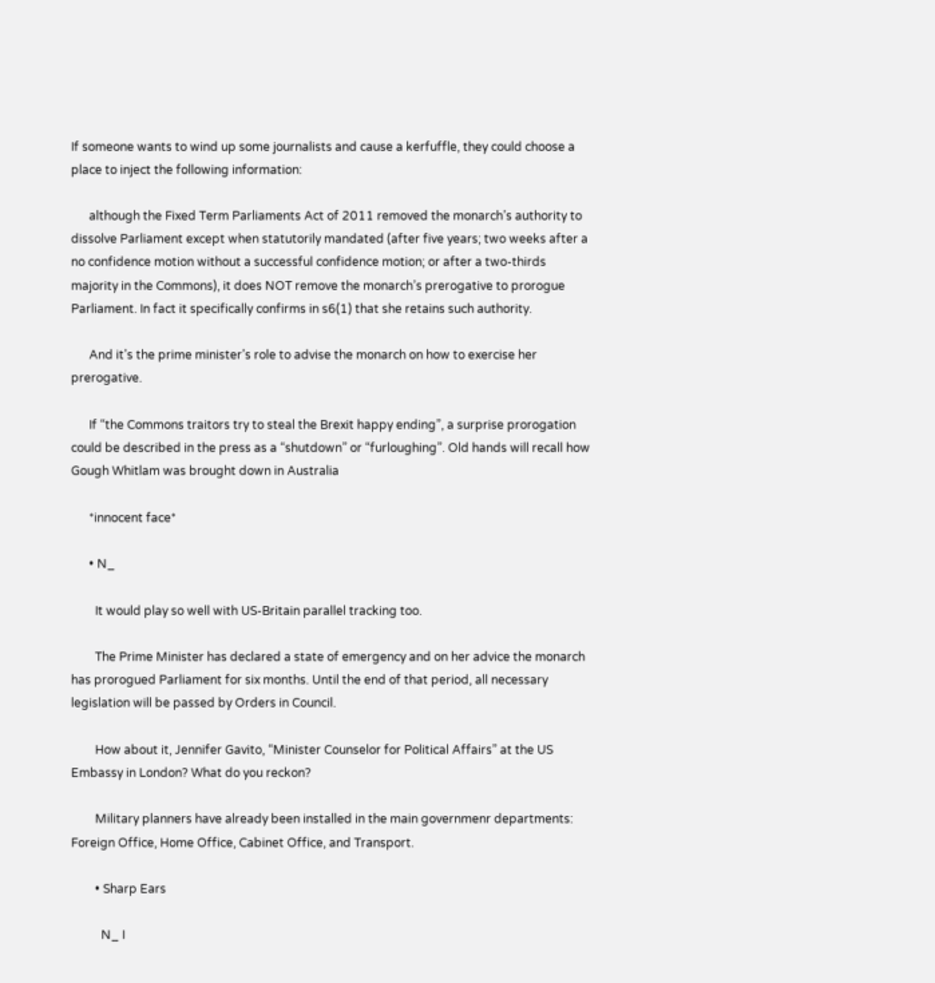If someone wants to wind up some journalists and cause a kerfuffle, they could choose a place to inject the following information:

      although the Fixed Term Parliaments Act of 2011 removed the monarch’s authority to dissolve Parliament except when statutorily mandated (after five years; two weeks after a no confidence motion without a successful confidence motion; or after a two-thirds majority in the Commons), it does NOT remove the monarch’s prerogative to prorogue Parliament. In fact it specifically confirms in s6(1) that she retains such authority.

      And it’s the prime minister’s role to advise the monarch on how to exercise her prerogative.

      If “the Commons traitors try to steal the Brexit happy ending”, a surprise prorogation could be described in the press as a “shutdown” or “furloughing”. Old hands will recall how Gough Whitlam was brought down in Australia

      *innocent face*

      • N_

        It would play so well with US-Britain parallel tracking too.

        The Prime Minister has declared a state of emergency and on her advice the monarch has prorogued Parliament for six months. Until the end of that period, all necessary legislation will be passed by Orders in Council.

        How about it, Jennifer Gavito, “Minister Counselor for Political Affairs” at the US Embassy in London? What do you reckon?

        Military planners have already been installed in the main governmenr departments: Foreign Office, Home Office, Cabinet Office, and Transport.

        • Sharp Ears

          N_ I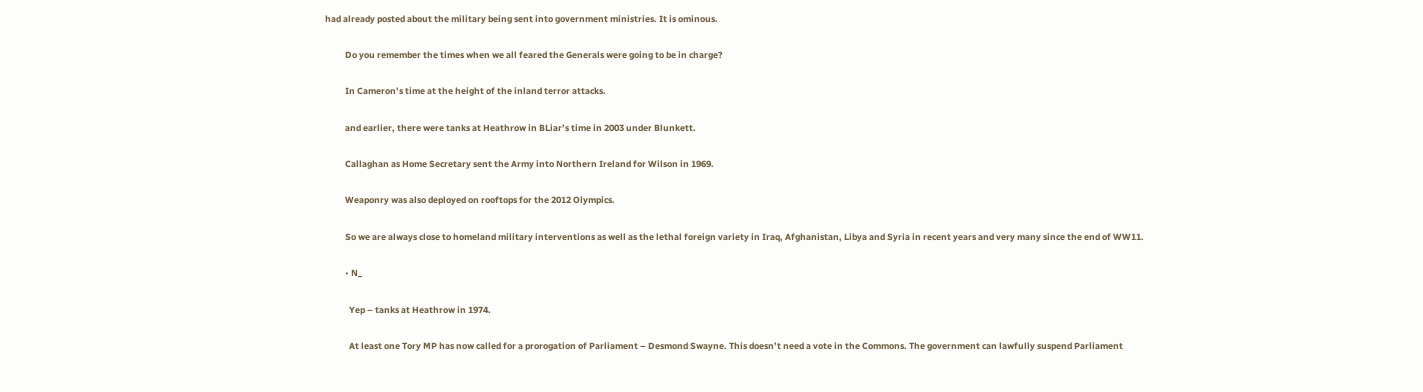had already posted about the military being sent into government ministries. It is ominous.

          Do you remember the times when we all feared the Generals were going to be in charge?

          In Cameron’s time at the height of the inland terror attacks.

          and earlier, there were tanks at Heathrow in BLiar’s time in 2003 under Blunkett.

          Callaghan as Home Secretary sent the Army into Northern Ireland for Wilson in 1969.

          Weaponry was also deployed on rooftops for the 2012 Olympics.

          So we are always close to homeland military interventions as well as the lethal foreign variety in Iraq, Afghanistan, Libya and Syria in recent years and very many since the end of WW11.

          • N_

            Yep – tanks at Heathrow in 1974.

            At least one Tory MP has now called for a prorogation of Parliament – Desmond Swayne. This doesn’t need a vote in the Commons. The government can lawfully suspend Parliament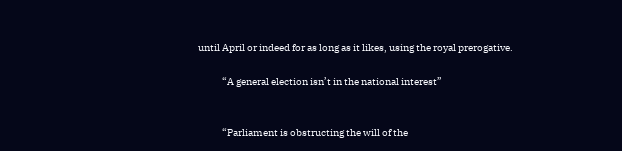until April or indeed for as long as it likes, using the royal prerogative.

            “A general election isn’t in the national interest”


            “Parliament is obstructing the will of the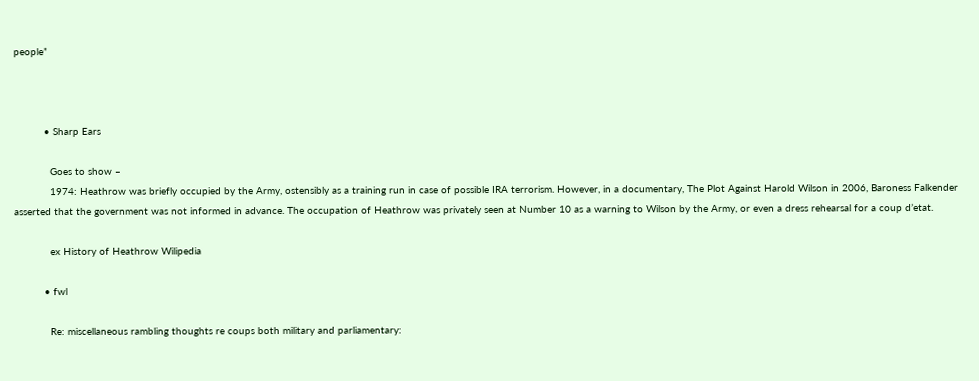people”



          • Sharp Ears

            Goes to show –
            1974: Heathrow was briefly occupied by the Army, ostensibly as a training run in case of possible IRA terrorism. However, in a documentary, The Plot Against Harold Wilson in 2006, Baroness Falkender asserted that the government was not informed in advance. The occupation of Heathrow was privately seen at Number 10 as a warning to Wilson by the Army, or even a dress rehearsal for a coup d’etat.

            ex History of Heathrow Wilipedia

          • fwl

            Re: miscellaneous rambling thoughts re coups both military and parliamentary: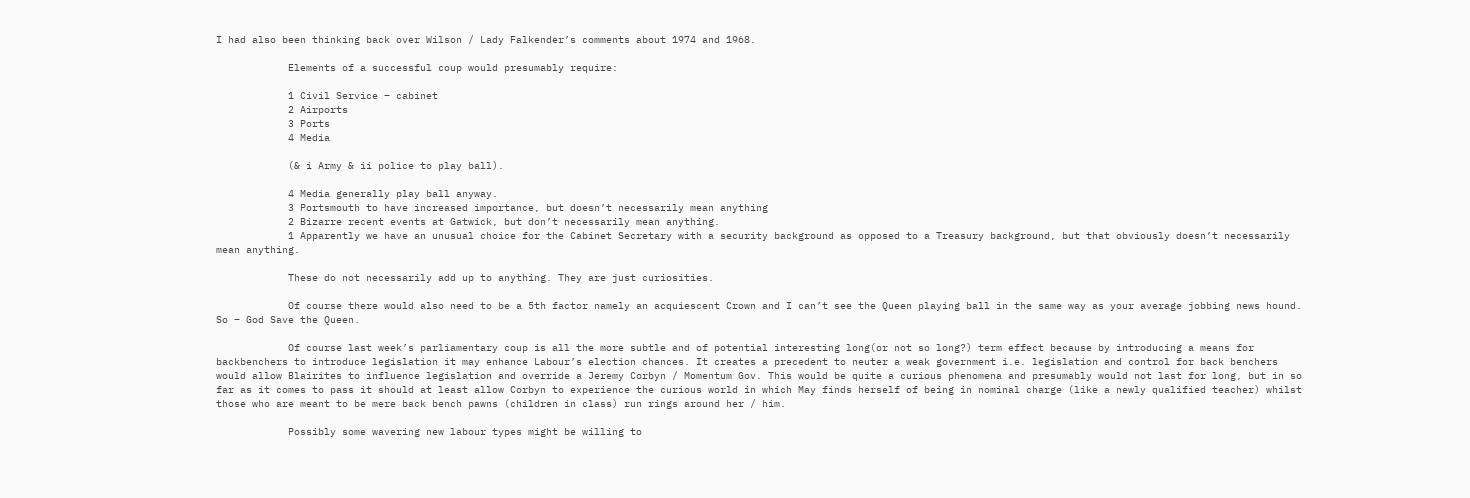I had also been thinking back over Wilson / Lady Falkender’s comments about 1974 and 1968.

            Elements of a successful coup would presumably require:

            1 Civil Service – cabinet
            2 Airports
            3 Ports
            4 Media

            (& i Army & ii police to play ball).

            4 Media generally play ball anyway.
            3 Portsmouth to have increased importance, but doesn’t necessarily mean anything
            2 Bizarre recent events at Gatwick, but don’t necessarily mean anything.
            1 Apparently we have an unusual choice for the Cabinet Secretary with a security background as opposed to a Treasury background, but that obviously doesn’t necessarily mean anything.

            These do not necessarily add up to anything. They are just curiosities.

            Of course there would also need to be a 5th factor namely an acquiescent Crown and I can’t see the Queen playing ball in the same way as your average jobbing news hound. So – God Save the Queen.

            Of course last week’s parliamentary coup is all the more subtle and of potential interesting long(or not so long?) term effect because by introducing a means for backbenchers to introduce legislation it may enhance Labour’s election chances. It creates a precedent to neuter a weak government i.e. legislation and control for back benchers would allow Blairites to influence legislation and override a Jeremy Corbyn / Momentum Gov. This would be quite a curious phenomena and presumably would not last for long, but in so far as it comes to pass it should at least allow Corbyn to experience the curious world in which May finds herself of being in nominal charge (like a newly qualified teacher) whilst those who are meant to be mere back bench pawns (children in class) run rings around her / him.

            Possibly some wavering new labour types might be willing to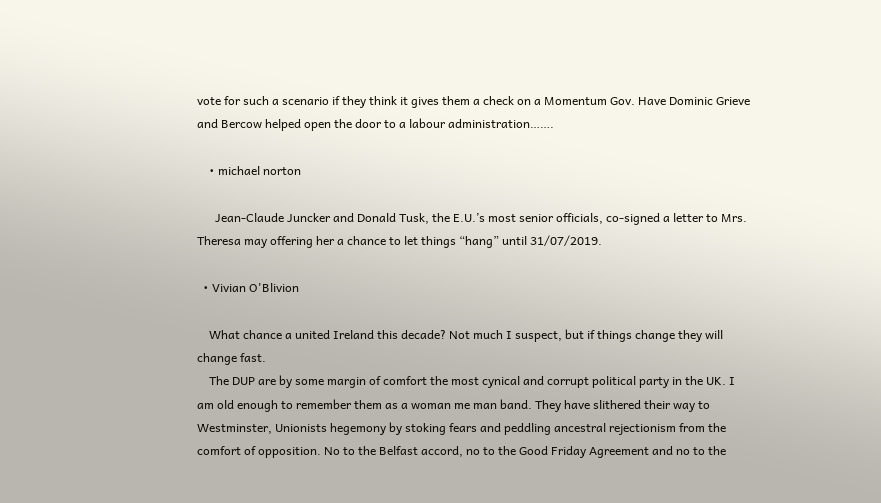vote for such a scenario if they think it gives them a check on a Momentum Gov. Have Dominic Grieve and Bercow helped open the door to a labour administration…….

    • michael norton

      Jean-Claude Juncker and Donald Tusk, the E.U.’s most senior officials, co-signed a letter to Mrs. Theresa may offering her a chance to let things “hang” until 31/07/2019.

  • Vivian O'Blivion

    What chance a united Ireland this decade? Not much I suspect, but if things change they will change fast.
    The DUP are by some margin of comfort the most cynical and corrupt political party in the UK. I am old enough to remember them as a woman me man band. They have slithered their way to Westminster, Unionists hegemony by stoking fears and peddling ancestral rejectionism from the comfort of opposition. No to the Belfast accord, no to the Good Friday Agreement and no to the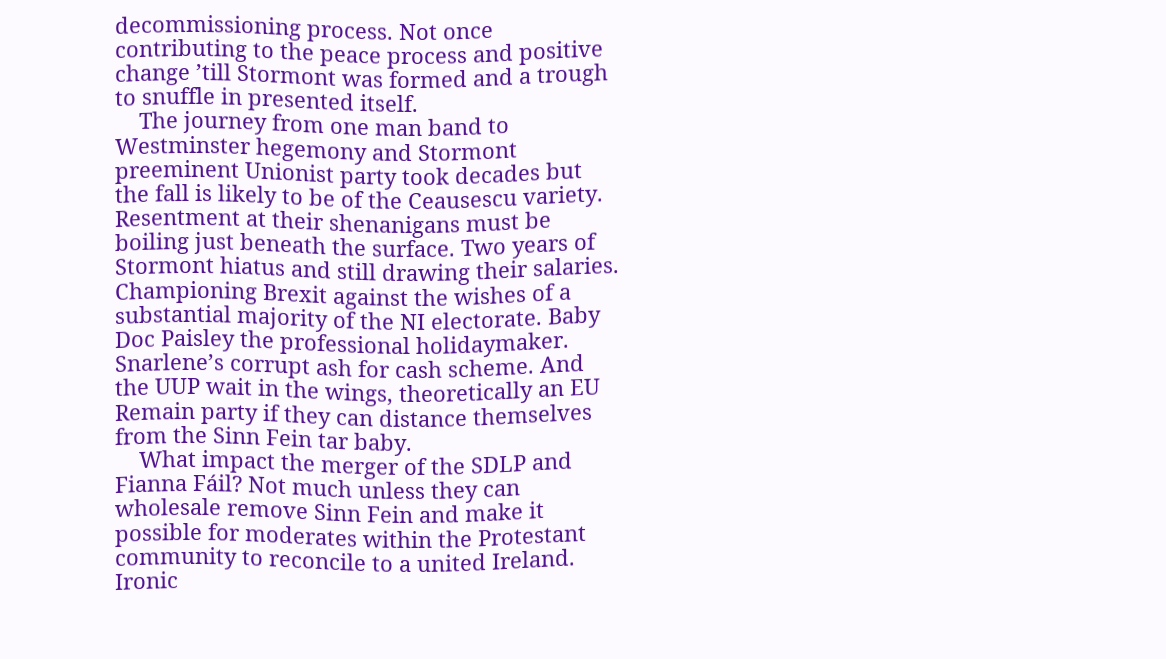decommissioning process. Not once contributing to the peace process and positive change ’till Stormont was formed and a trough to snuffle in presented itself.
    The journey from one man band to Westminster hegemony and Stormont preeminent Unionist party took decades but the fall is likely to be of the Ceausescu variety. Resentment at their shenanigans must be boiling just beneath the surface. Two years of Stormont hiatus and still drawing their salaries. Championing Brexit against the wishes of a substantial majority of the NI electorate. Baby Doc Paisley the professional holidaymaker. Snarlene’s corrupt ash for cash scheme. And the UUP wait in the wings, theoretically an EU Remain party if they can distance themselves from the Sinn Fein tar baby.
    What impact the merger of the SDLP and Fianna Fáil? Not much unless they can wholesale remove Sinn Fein and make it possible for moderates within the Protestant community to reconcile to a united Ireland. Ironic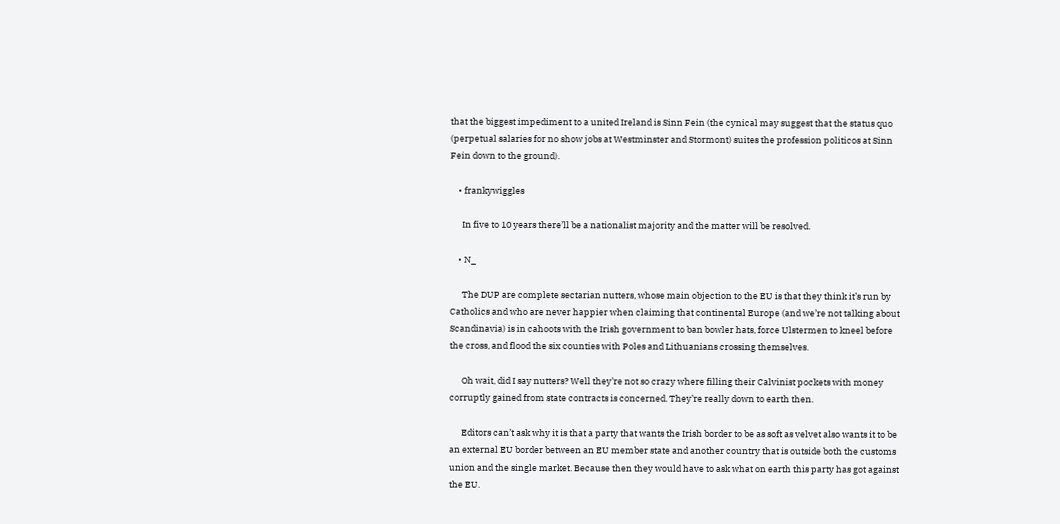that the biggest impediment to a united Ireland is Sinn Fein (the cynical may suggest that the status quo (perpetual salaries for no show jobs at Westminster and Stormont) suites the profession politicos at Sinn Fein down to the ground).

    • frankywiggles

      In five to 10 years there’ll be a nationalist majority and the matter will be resolved.

    • N_

      The DUP are complete sectarian nutters, whose main objection to the EU is that they think it’s run by Catholics and who are never happier when claiming that continental Europe (and we’re not talking about Scandinavia) is in cahoots with the Irish government to ban bowler hats, force Ulstermen to kneel before the cross, and flood the six counties with Poles and Lithuanians crossing themselves.

      Oh wait, did I say nutters? Well they’re not so crazy where filling their Calvinist pockets with money corruptly gained from state contracts is concerned. They’re really down to earth then.

      Editors can’t ask why it is that a party that wants the Irish border to be as soft as velvet also wants it to be an external EU border between an EU member state and another country that is outside both the customs union and the single market. Because then they would have to ask what on earth this party has got against the EU.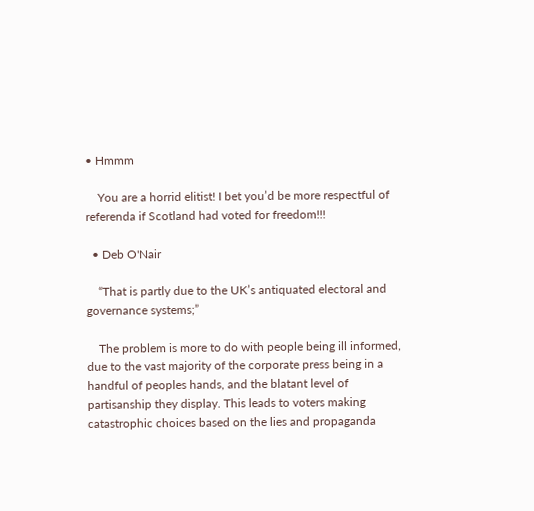• Hmmm

    You are a horrid elitist! I bet you’d be more respectful of referenda if Scotland had voted for freedom!!!

  • Deb O'Nair

    “That is partly due to the UK’s antiquated electoral and governance systems;”

    The problem is more to do with people being ill informed, due to the vast majority of the corporate press being in a handful of peoples hands, and the blatant level of partisanship they display. This leads to voters making catastrophic choices based on the lies and propaganda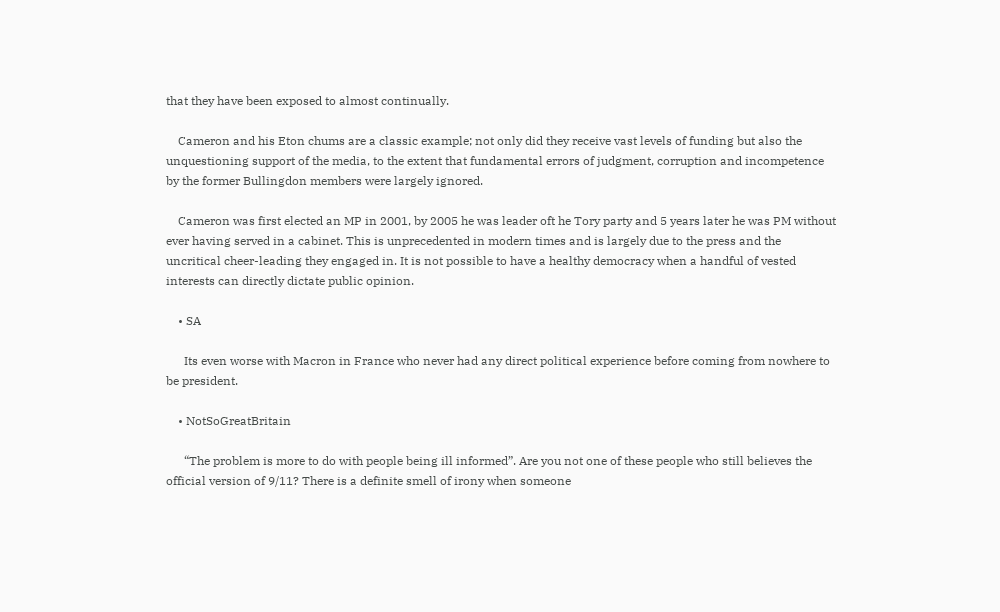that they have been exposed to almost continually.

    Cameron and his Eton chums are a classic example; not only did they receive vast levels of funding but also the unquestioning support of the media, to the extent that fundamental errors of judgment, corruption and incompetence by the former Bullingdon members were largely ignored.

    Cameron was first elected an MP in 2001, by 2005 he was leader oft he Tory party and 5 years later he was PM without ever having served in a cabinet. This is unprecedented in modern times and is largely due to the press and the uncritical cheer-leading they engaged in. It is not possible to have a healthy democracy when a handful of vested interests can directly dictate public opinion.

    • SA

      Its even worse with Macron in France who never had any direct political experience before coming from nowhere to be president.

    • NotSoGreatBritain

      “The problem is more to do with people being ill informed”. Are you not one of these people who still believes the official version of 9/11? There is a definite smell of irony when someone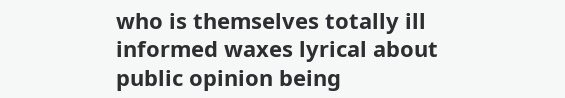who is themselves totally ill informed waxes lyrical about public opinion being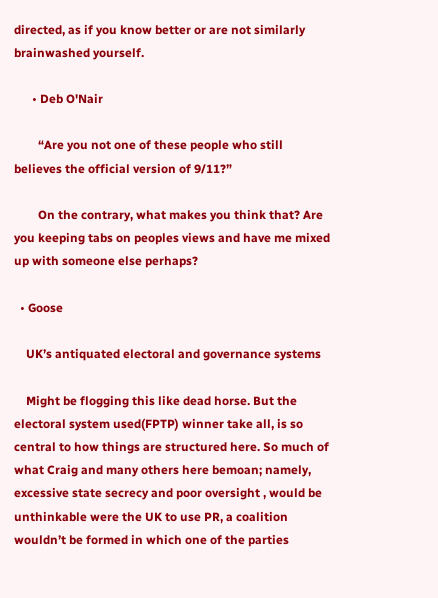directed, as if you know better or are not similarly brainwashed yourself.

      • Deb O'Nair

        “Are you not one of these people who still believes the official version of 9/11?”

        On the contrary, what makes you think that? Are you keeping tabs on peoples views and have me mixed up with someone else perhaps?

  • Goose

    UK’s antiquated electoral and governance systems

    Might be flogging this like dead horse. But the electoral system used(FPTP) winner take all, is so central to how things are structured here. So much of what Craig and many others here bemoan; namely, excessive state secrecy and poor oversight , would be unthinkable were the UK to use PR, a coalition wouldn’t be formed in which one of the parties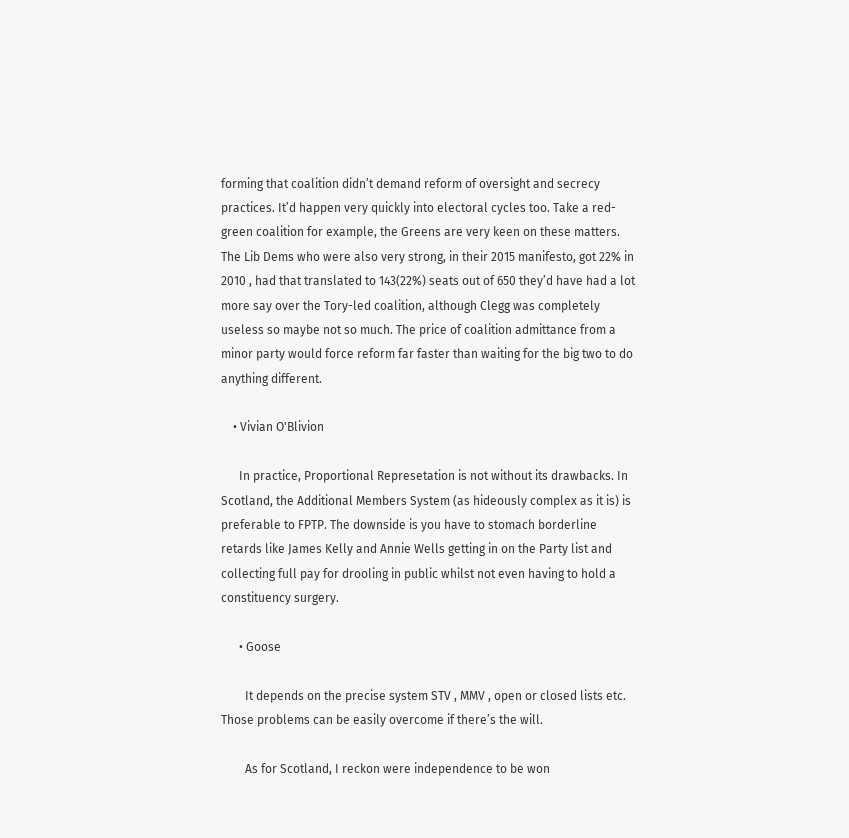forming that coalition didn’t demand reform of oversight and secrecy practices. It’d happen very quickly into electoral cycles too. Take a red-green coalition for example, the Greens are very keen on these matters. The Lib Dems who were also very strong, in their 2015 manifesto, got 22% in 2010 , had that translated to 143(22%) seats out of 650 they’d have had a lot more say over the Tory-led coalition, although Clegg was completely useless so maybe not so much. The price of coalition admittance from a minor party would force reform far faster than waiting for the big two to do anything different.

    • Vivian O'Blivion

      In practice, Proportional Represetation is not without its drawbacks. In Scotland, the Additional Members System (as hideously complex as it is) is preferable to FPTP. The downside is you have to stomach borderline retards like James Kelly and Annie Wells getting in on the Party list and collecting full pay for drooling in public whilst not even having to hold a constituency surgery.

      • Goose

        It depends on the precise system STV , MMV , open or closed lists etc. Those problems can be easily overcome if there’s the will.

        As for Scotland, I reckon were independence to be won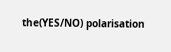the(YES/NO) polarisation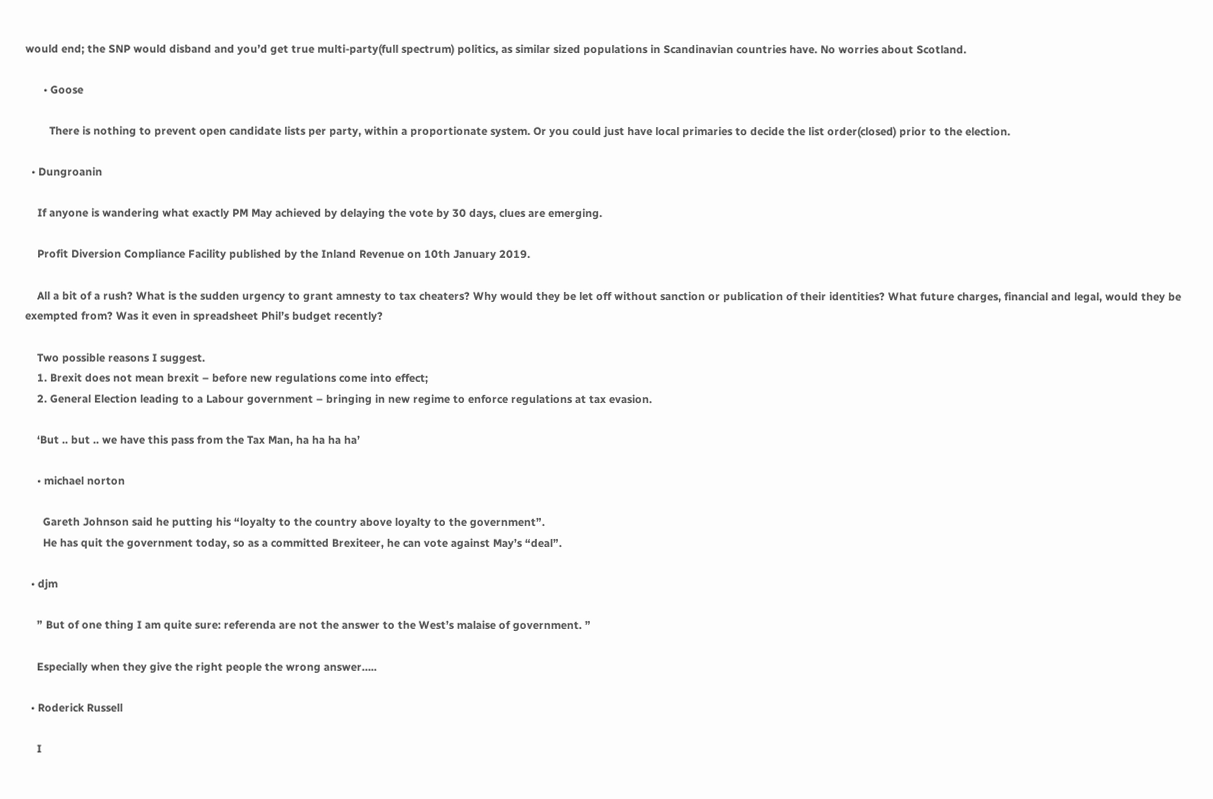would end; the SNP would disband and you’d get true multi-party(full spectrum) politics, as similar sized populations in Scandinavian countries have. No worries about Scotland.

      • Goose

        There is nothing to prevent open candidate lists per party, within a proportionate system. Or you could just have local primaries to decide the list order(closed) prior to the election.

  • Dungroanin

    If anyone is wandering what exactly PM May achieved by delaying the vote by 30 days, clues are emerging.

    Profit Diversion Compliance Facility published by the Inland Revenue on 10th January 2019.

    All a bit of a rush? What is the sudden urgency to grant amnesty to tax cheaters? Why would they be let off without sanction or publication of their identities? What future charges, financial and legal, would they be exempted from? Was it even in spreadsheet Phil’s budget recently?

    Two possible reasons I suggest.
    1. Brexit does not mean brexit – before new regulations come into effect;
    2. General Election leading to a Labour government – bringing in new regime to enforce regulations at tax evasion.

    ‘But .. but .. we have this pass from the Tax Man, ha ha ha ha’

    • michael norton

      Gareth Johnson said he putting his “loyalty to the country above loyalty to the government”.
      He has quit the government today, so as a committed Brexiteer, he can vote against May’s “deal”.

  • djm

    ” But of one thing I am quite sure: referenda are not the answer to the West’s malaise of government. ”

    Especially when they give the right people the wrong answer…..

  • Roderick Russell

    I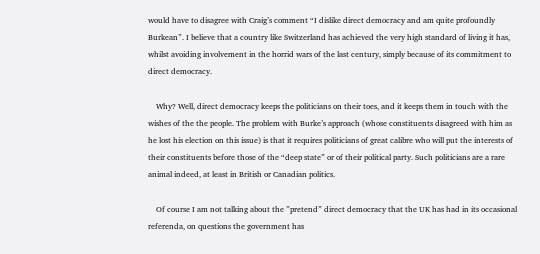would have to disagree with Craig’s comment “I dislike direct democracy and am quite profoundly Burkean”. I believe that a country like Switzerland has achieved the very high standard of living it has, whilst avoiding involvement in the horrid wars of the last century, simply because of its commitment to direct democracy.

    Why? Well, direct democracy keeps the politicians on their toes, and it keeps them in touch with the wishes of the the people. The problem with Burke’s approach (whose constituents disagreed with him as he lost his election on this issue) is that it requires politicians of great calibre who will put the interests of their constituents before those of the “deep state” or of their political party. Such politicians are a rare animal indeed, at least in British or Canadian politics.

    Of course I am not talking about the ”pretend” direct democracy that the UK has had in its occasional referenda, on questions the government has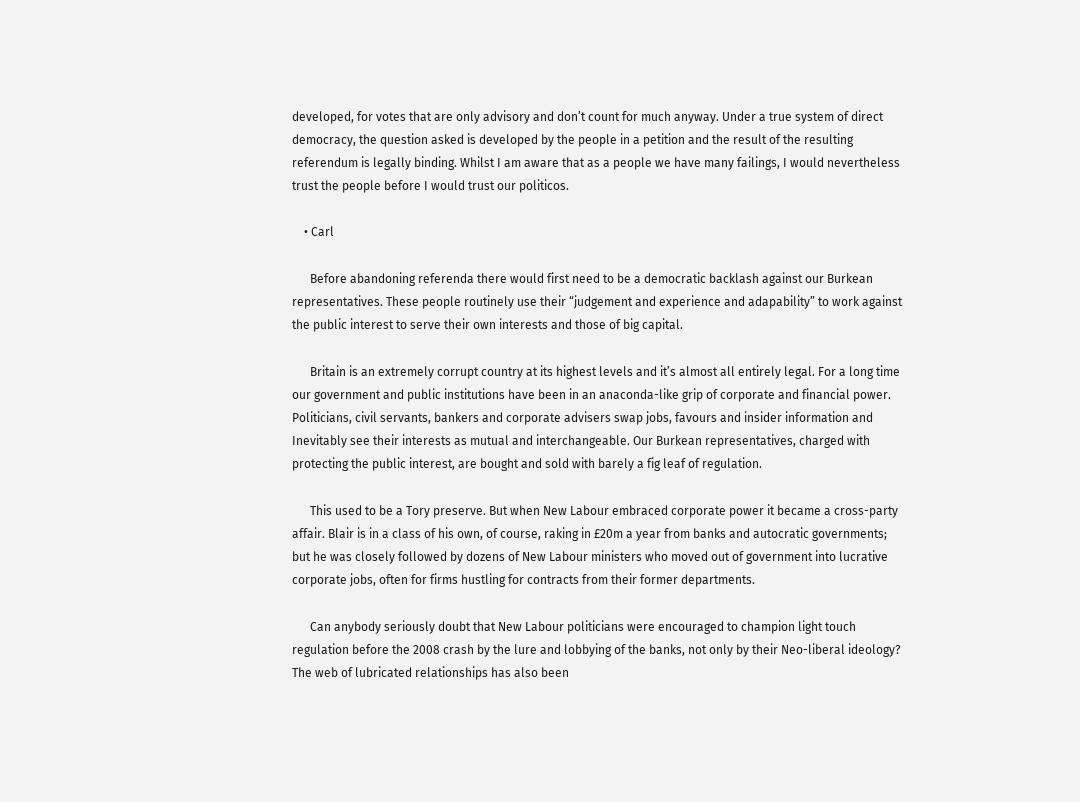developed, for votes that are only advisory and don’t count for much anyway. Under a true system of direct democracy, the question asked is developed by the people in a petition and the result of the resulting referendum is legally binding. Whilst I am aware that as a people we have many failings, I would nevertheless trust the people before I would trust our politicos.

    • Carl

      Before abandoning referenda there would first need to be a democratic backlash against our Burkean representatives. These people routinely use their “judgement and experience and adapability” to work against the public interest to serve their own interests and those of big capital.

      Britain is an extremely corrupt country at its highest levels and it’s almost all entirely legal. For a long time our government and public institutions have been in an anaconda-like grip of corporate and financial power. Politicians, civil servants, bankers and corporate advisers swap jobs, favours and insider information and Inevitably see their interests as mutual and interchangeable. Our Burkean representatives, charged with protecting the public interest, are bought and sold with barely a fig leaf of regulation.

      This used to be a Tory preserve. But when New Labour embraced corporate power it became a cross-party affair. Blair is in a class of his own, of course, raking in £20m a year from banks and autocratic governments; but he was closely followed by dozens of New Labour ministers who moved out of government into lucrative corporate jobs, often for firms hustling for contracts from their former departments.

      Can anybody seriously doubt that New Labour politicians were encouraged to champion light touch regulation before the 2008 crash by the lure and lobbying of the banks, not only by their Neo-liberal ideology? The web of lubricated relationships has also been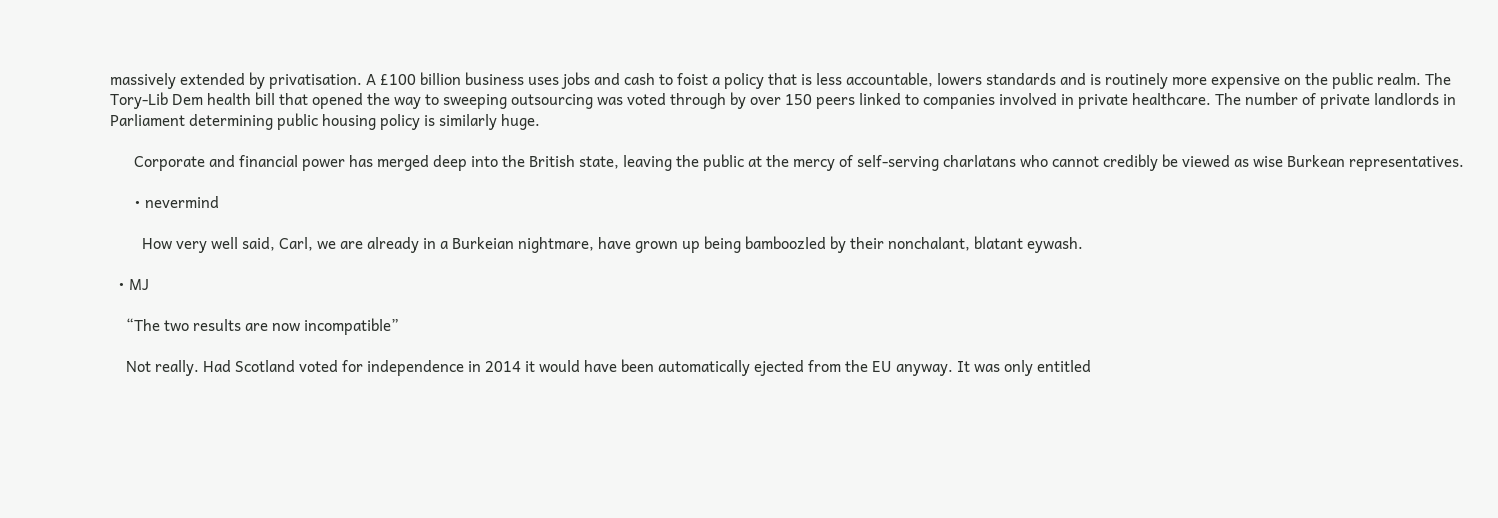massively extended by privatisation. A £100 billion business uses jobs and cash to foist a policy that is less accountable, lowers standards and is routinely more expensive on the public realm. The Tory-Lib Dem health bill that opened the way to sweeping outsourcing was voted through by over 150 peers linked to companies involved in private healthcare. The number of private landlords in Parliament determining public housing policy is similarly huge.

      Corporate and financial power has merged deep into the British state, leaving the public at the mercy of self-serving charlatans who cannot credibly be viewed as wise Burkean representatives.

      • nevermind

        How very well said, Carl, we are already in a Burkeian nightmare, have grown up being bamboozled by their nonchalant, blatant eywash.

  • MJ

    “The two results are now incompatible”

    Not really. Had Scotland voted for independence in 2014 it would have been automatically ejected from the EU anyway. It was only entitled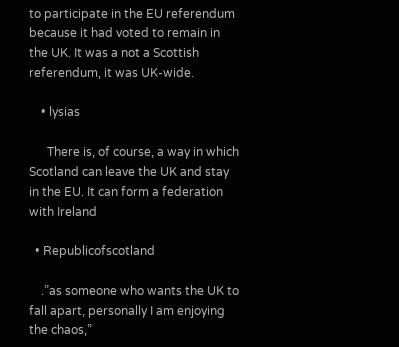to participate in the EU referendum because it had voted to remain in the UK. It was a not a Scottish referendum, it was UK-wide.

    • lysias

      There is, of course, a way in which Scotland can leave the UK and stay in the EU. It can form a federation with Ireland

  • Republicofscotland

    .”as someone who wants the UK to fall apart, personally I am enjoying the chaos,”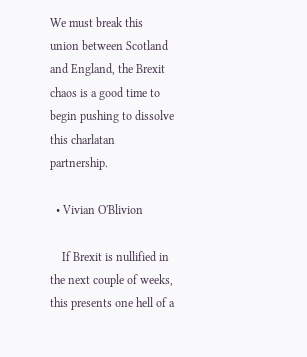We must break this union between Scotland and England, the Brexit chaos is a good time to begin pushing to dissolve this charlatan partnership.

  • Vivian O'Blivion

    If Brexit is nullified in the next couple of weeks, this presents one hell of a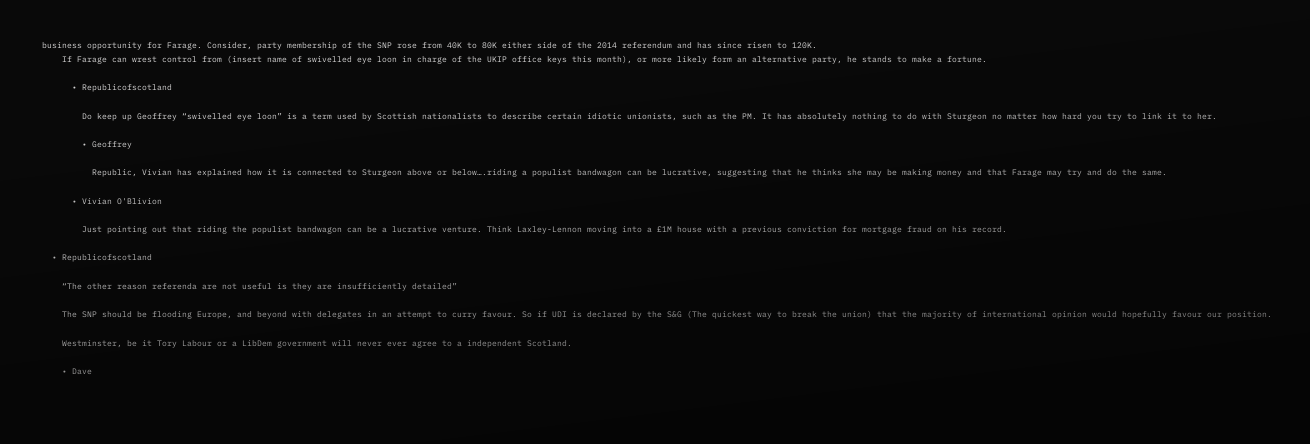business opportunity for Farage. Consider, party membership of the SNP rose from 40K to 80K either side of the 2014 referendum and has since risen to 120K.
    If Farage can wrest control from (insert name of swivelled eye loon in charge of the UKIP office keys this month), or more likely form an alternative party, he stands to make a fortune.

      • Republicofscotland

        Do keep up Geoffrey “swivelled eye loon” is a term used by Scottish nationalists to describe certain idiotic unionists, such as the PM. It has absolutely nothing to do with Sturgeon no matter how hard you try to link it to her.

        • Geoffrey

          Republic, Vivian has explained how it is connected to Sturgeon above or below….riding a populist bandwagon can be lucrative, suggesting that he thinks she may be making money and that Farage may try and do the same.

      • Vivian O'Blivion

        Just pointing out that riding the populist bandwagon can be a lucrative venture. Think Laxley-Lennon moving into a £1M house with a previous conviction for mortgage fraud on his record.

  • Republicofscotland

    “The other reason referenda are not useful is they are insufficiently detailed”

    The SNP should be flooding Europe, and beyond with delegates in an attempt to curry favour. So if UDI is declared by the S&G (The quickest way to break the union) that the majority of international opinion would hopefully favour our position.

    Westminster, be it Tory Labour or a LibDem government will never ever agree to a independent Scotland.

    • Dave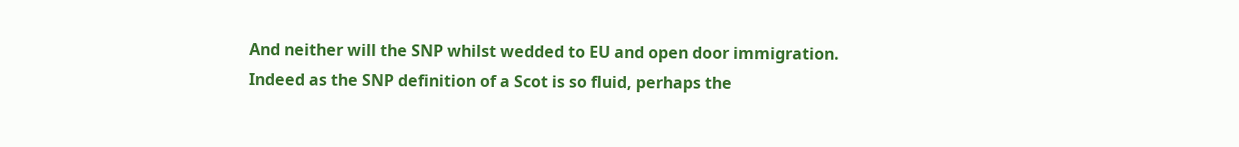And neither will the SNP whilst wedded to EU and open door immigration. Indeed as the SNP definition of a Scot is so fluid, perhaps the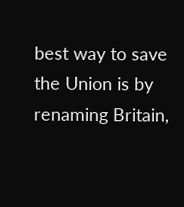best way to save the Union is by renaming Britain,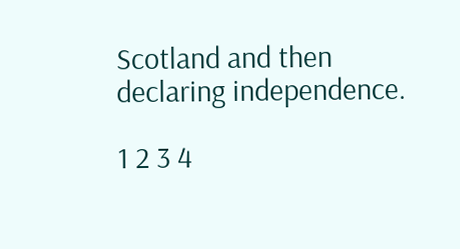Scotland and then declaring independence.

1 2 3 4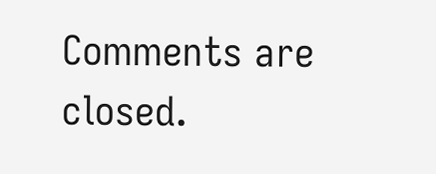Comments are closed.